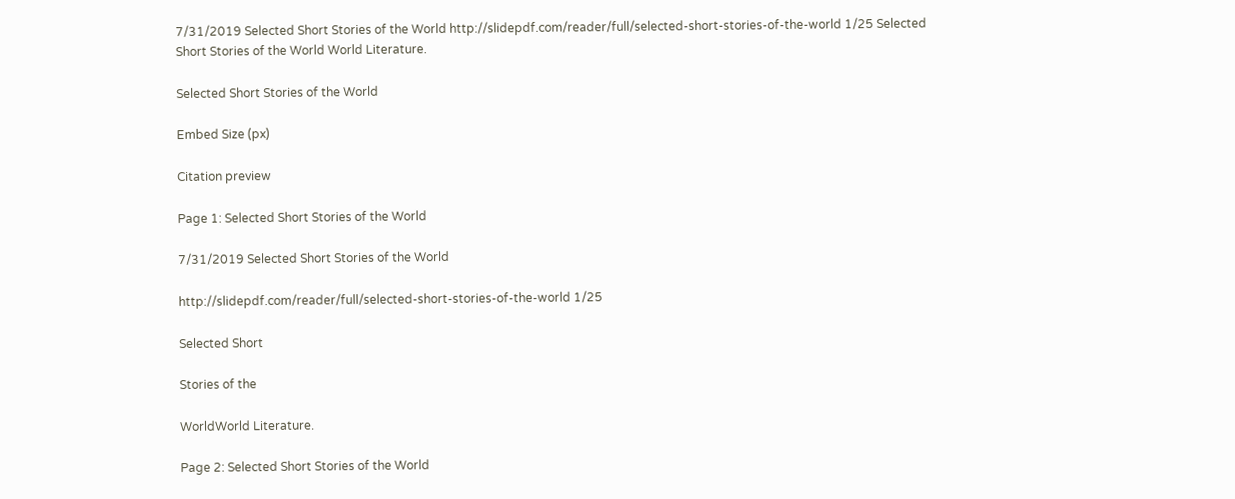7/31/2019 Selected Short Stories of the World http://slidepdf.com/reader/full/selected-short-stories-of-the-world 1/25 Selected Short Stories of the World World Literature.

Selected Short Stories of the World

Embed Size (px)

Citation preview

Page 1: Selected Short Stories of the World

7/31/2019 Selected Short Stories of the World

http://slidepdf.com/reader/full/selected-short-stories-of-the-world 1/25

Selected Short

Stories of the

WorldWorld Literature.

Page 2: Selected Short Stories of the World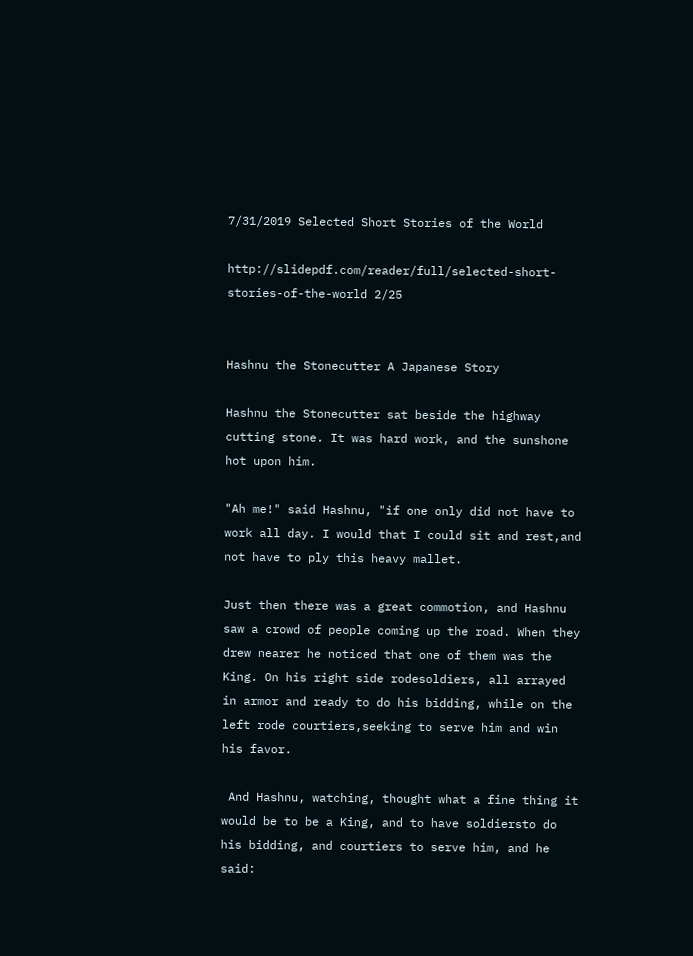7/31/2019 Selected Short Stories of the World

http://slidepdf.com/reader/full/selected-short-stories-of-the-world 2/25


Hashnu the Stonecutter A Japanese Story

Hashnu the Stonecutter sat beside the highway cutting stone. It was hard work, and the sunshone hot upon him.

"Ah me!" said Hashnu, "if one only did not have to work all day. I would that I could sit and rest,and not have to ply this heavy mallet.

Just then there was a great commotion, and Hashnu saw a crowd of people coming up the road. When they drew nearer he noticed that one of them was the King. On his right side rodesoldiers, all arrayed in armor and ready to do his bidding, while on the left rode courtiers,seeking to serve him and win his favor.

 And Hashnu, watching, thought what a fine thing it would be to be a King, and to have soldiersto do his bidding, and courtiers to serve him, and he said: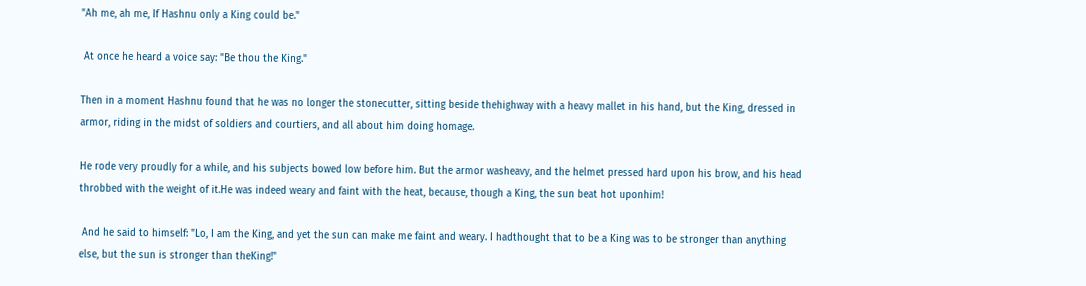"Ah me, ah me, If Hashnu only a King could be."

 At once he heard a voice say: "Be thou the King."

Then in a moment Hashnu found that he was no longer the stonecutter, sitting beside thehighway with a heavy mallet in his hand, but the King, dressed in armor, riding in the midst of soldiers and courtiers, and all about him doing homage.

He rode very proudly for a while, and his subjects bowed low before him. But the armor washeavy, and the helmet pressed hard upon his brow, and his head throbbed with the weight of it.He was indeed weary and faint with the heat, because, though a King, the sun beat hot uponhim!

 And he said to himself: "Lo, I am the King, and yet the sun can make me faint and weary. I hadthought that to be a King was to be stronger than anything else, but the sun is stronger than theKing!"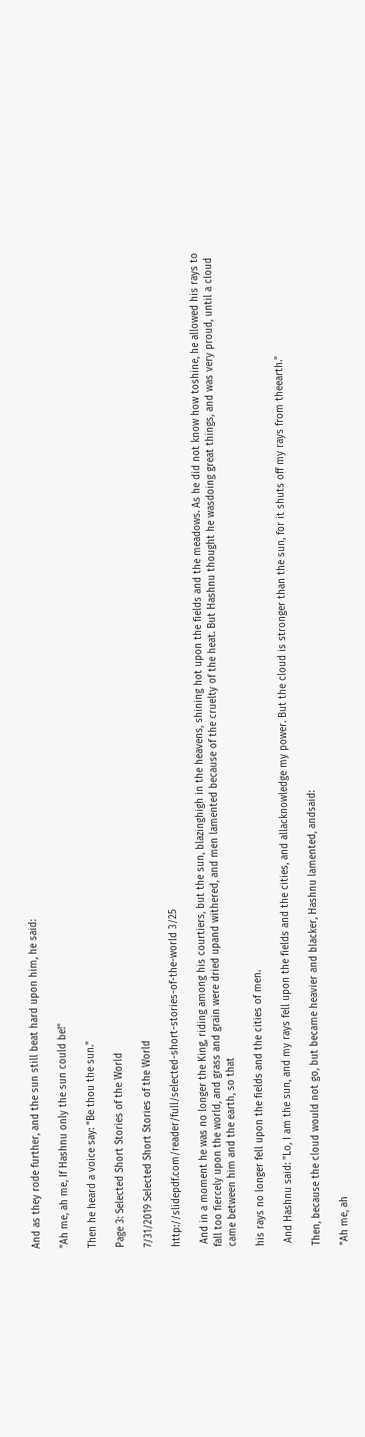And as they rode further, and the sun still beat hard upon him, he said:

"Ah me, ah me, If Hashnu only the sun could be!"

Then he heard a voice say: "Be thou the sun."

Page 3: Selected Short Stories of the World

7/31/2019 Selected Short Stories of the World

http://slidepdf.com/reader/full/selected-short-stories-of-the-world 3/25

 And in a moment he was no longer the King, riding among his courtiers, but the sun, blazinghigh in the heavens, shining hot upon the fields and the meadows. As he did not know how toshine, he allowed his rays to fall too fiercely upon the world, and grass and grain were dried upand withered, and men lamented because of the cruelty of the heat. But Hashnu thought he wasdoing great things, and was very proud, until a cloud came between him and the earth, so that

his rays no longer fell upon the fields and the cities of men.

 And Hashnu said: "Lo, I am the sun, and my rays fell upon the fields and the cities, and allacknowledge my power. But the cloud is stronger than the sun, for it shuts off my rays from theearth."

Then, because the cloud would not go, but became heavier and blacker, Hashnu lamented, andsaid:

"Ah me, ah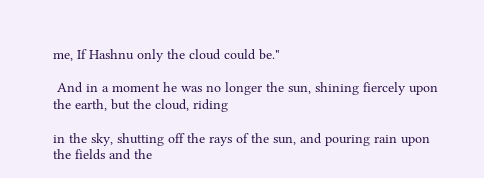me, If Hashnu only the cloud could be."

 And in a moment he was no longer the sun, shining fiercely upon the earth, but the cloud, riding

in the sky, shutting off the rays of the sun, and pouring rain upon the fields and the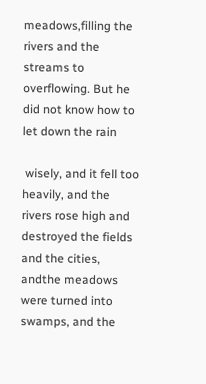meadows,filling the rivers and the streams to overflowing. But he did not know how to let down the rain

 wisely, and it fell too heavily, and the rivers rose high and destroyed the fields and the cities, andthe meadows were turned into swamps, and the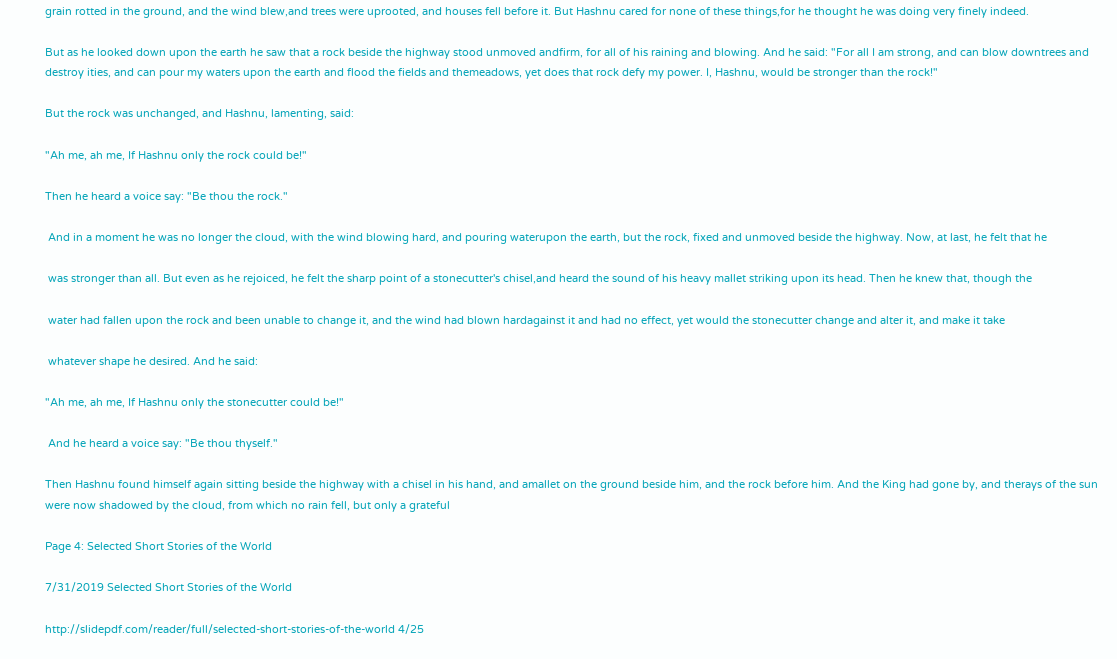grain rotted in the ground, and the wind blew,and trees were uprooted, and houses fell before it. But Hashnu cared for none of these things,for he thought he was doing very finely indeed.

But as he looked down upon the earth he saw that a rock beside the highway stood unmoved andfirm, for all of his raining and blowing. And he said: "For all I am strong, and can blow downtrees and destroy ities, and can pour my waters upon the earth and flood the fields and themeadows, yet does that rock defy my power. I, Hashnu, would be stronger than the rock!"

But the rock was unchanged, and Hashnu, lamenting, said:

"Ah me, ah me, If Hashnu only the rock could be!"

Then he heard a voice say: "Be thou the rock."

 And in a moment he was no longer the cloud, with the wind blowing hard, and pouring waterupon the earth, but the rock, fixed and unmoved beside the highway. Now, at last, he felt that he

 was stronger than all. But even as he rejoiced, he felt the sharp point of a stonecutter's chisel,and heard the sound of his heavy mallet striking upon its head. Then he knew that, though the

 water had fallen upon the rock and been unable to change it, and the wind had blown hardagainst it and had no effect, yet would the stonecutter change and alter it, and make it take

 whatever shape he desired. And he said:

"Ah me, ah me, If Hashnu only the stonecutter could be!"

 And he heard a voice say: "Be thou thyself."

Then Hashnu found himself again sitting beside the highway with a chisel in his hand, and amallet on the ground beside him, and the rock before him. And the King had gone by, and therays of the sun were now shadowed by the cloud, from which no rain fell, but only a grateful

Page 4: Selected Short Stories of the World

7/31/2019 Selected Short Stories of the World

http://slidepdf.com/reader/full/selected-short-stories-of-the-world 4/25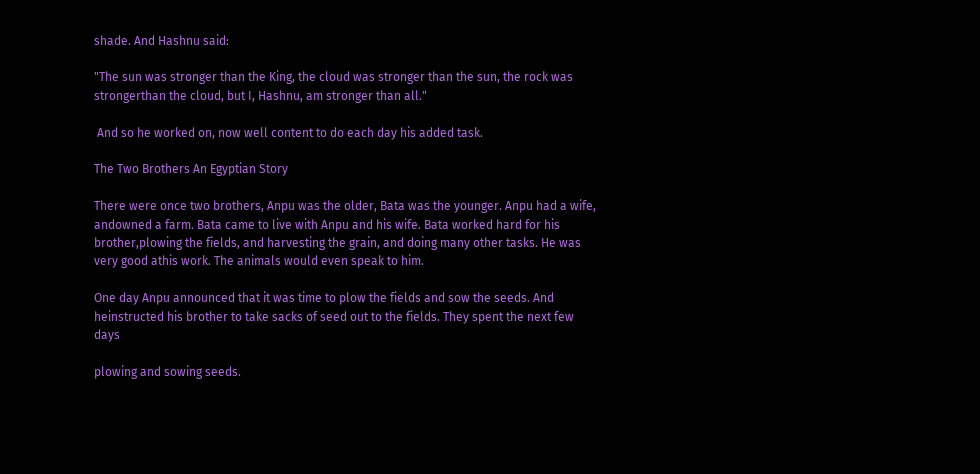shade. And Hashnu said:

"The sun was stronger than the King, the cloud was stronger than the sun, the rock was strongerthan the cloud, but I, Hashnu, am stronger than all."

 And so he worked on, now well content to do each day his added task.

The Two Brothers An Egyptian Story

There were once two brothers, Anpu was the older, Bata was the younger. Anpu had a wife, andowned a farm. Bata came to live with Anpu and his wife. Bata worked hard for his brother,plowing the fields, and harvesting the grain, and doing many other tasks. He was very good athis work. The animals would even speak to him.

One day Anpu announced that it was time to plow the fields and sow the seeds. And heinstructed his brother to take sacks of seed out to the fields. They spent the next few days

plowing and sowing seeds.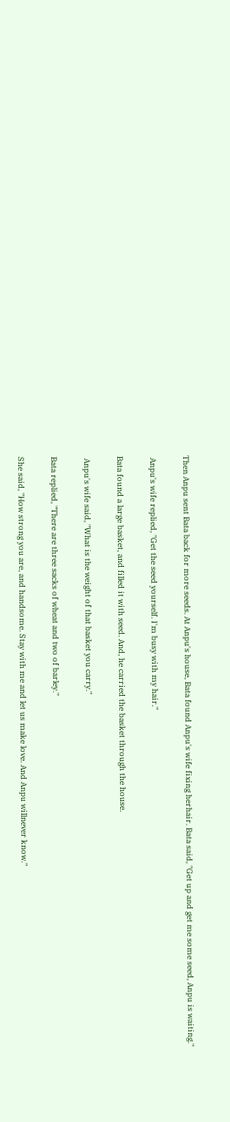Then Anpu sent Bata back for more seeds. At Anpu's house, Bata found Anpu's wife fixing herhair. Bata said, "Get up and get me some seed, Anpu is waiting."

 Anpu's wife replied, "Get the seed yourself. I'm busy with my hair."

Bata found a large basket, and filled it with seed. And, he carried the basket through the house.

 Anpu's wife said, "What is the weight of that basket you carry."

Bata replied, "There are three sacks of wheat and two of barley."

She said, "How strong you are, and handsome. Stay with me and let us make love. And Anpu willnever know."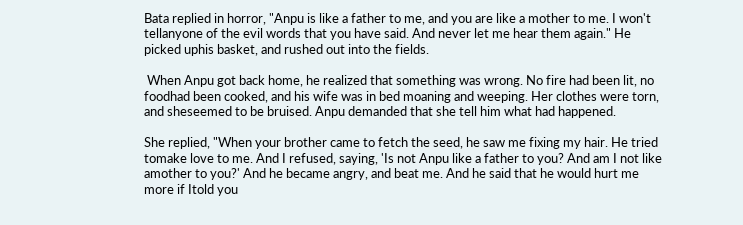Bata replied in horror, "Anpu is like a father to me, and you are like a mother to me. I won't tellanyone of the evil words that you have said. And never let me hear them again." He picked uphis basket, and rushed out into the fields.

 When Anpu got back home, he realized that something was wrong. No fire had been lit, no foodhad been cooked, and his wife was in bed moaning and weeping. Her clothes were torn, and sheseemed to be bruised. Anpu demanded that she tell him what had happened.

She replied, "When your brother came to fetch the seed, he saw me fixing my hair. He tried tomake love to me. And I refused, saying, 'Is not Anpu like a father to you? And am I not like amother to you?' And he became angry, and beat me. And he said that he would hurt me more if Itold you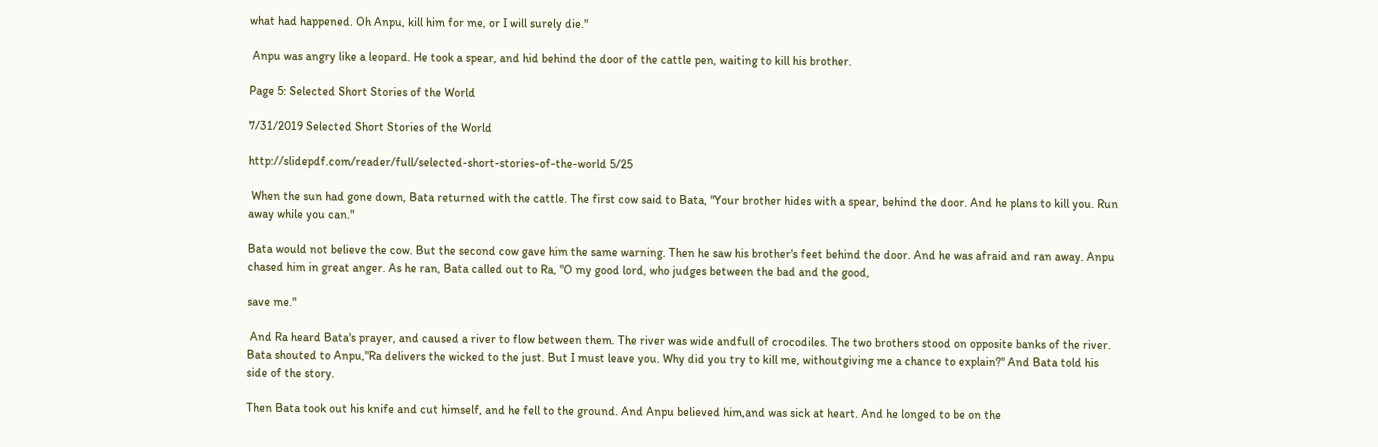what had happened. Oh Anpu, kill him for me, or I will surely die."

 Anpu was angry like a leopard. He took a spear, and hid behind the door of the cattle pen, waiting to kill his brother.

Page 5: Selected Short Stories of the World

7/31/2019 Selected Short Stories of the World

http://slidepdf.com/reader/full/selected-short-stories-of-the-world 5/25

 When the sun had gone down, Bata returned with the cattle. The first cow said to Bata, "Your brother hides with a spear, behind the door. And he plans to kill you. Run away while you can."

Bata would not believe the cow. But the second cow gave him the same warning. Then he saw his brother's feet behind the door. And he was afraid and ran away. Anpu chased him in great anger. As he ran, Bata called out to Ra, "O my good lord, who judges between the bad and the good,

save me."

 And Ra heard Bata's prayer, and caused a river to flow between them. The river was wide andfull of crocodiles. The two brothers stood on opposite banks of the river. Bata shouted to Anpu,"Ra delivers the wicked to the just. But I must leave you. Why did you try to kill me, withoutgiving me a chance to explain?" And Bata told his side of the story.

Then Bata took out his knife and cut himself, and he fell to the ground. And Anpu believed him,and was sick at heart. And he longed to be on the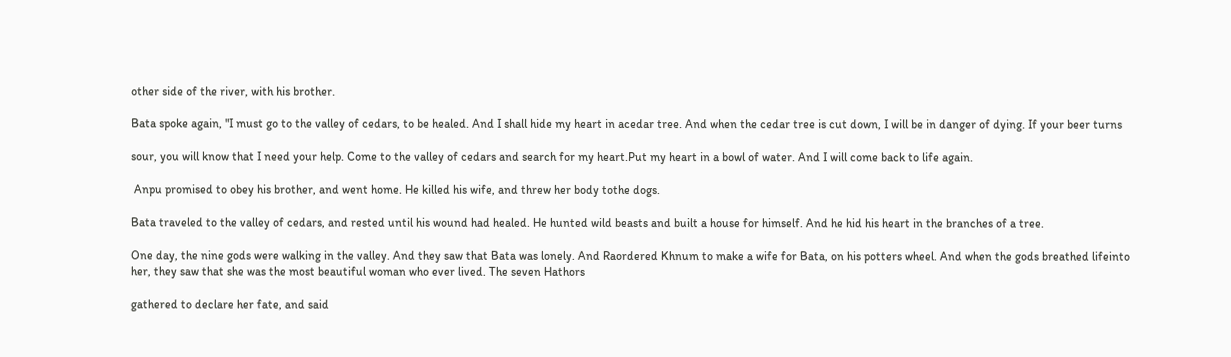other side of the river, with his brother.

Bata spoke again, "I must go to the valley of cedars, to be healed. And I shall hide my heart in acedar tree. And when the cedar tree is cut down, I will be in danger of dying. If your beer turns

sour, you will know that I need your help. Come to the valley of cedars and search for my heart.Put my heart in a bowl of water. And I will come back to life again.

 Anpu promised to obey his brother, and went home. He killed his wife, and threw her body tothe dogs.

Bata traveled to the valley of cedars, and rested until his wound had healed. He hunted wild beasts and built a house for himself. And he hid his heart in the branches of a tree.

One day, the nine gods were walking in the valley. And they saw that Bata was lonely. And Raordered Khnum to make a wife for Bata, on his potters wheel. And when the gods breathed lifeinto her, they saw that she was the most beautiful woman who ever lived. The seven Hathors

gathered to declare her fate, and said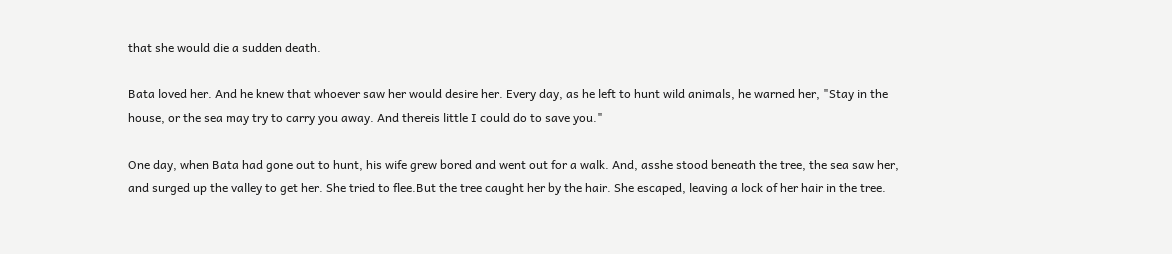that she would die a sudden death.

Bata loved her. And he knew that whoever saw her would desire her. Every day, as he left to hunt wild animals, he warned her, "Stay in the house, or the sea may try to carry you away. And thereis little I could do to save you."

One day, when Bata had gone out to hunt, his wife grew bored and went out for a walk. And, asshe stood beneath the tree, the sea saw her, and surged up the valley to get her. She tried to flee.But the tree caught her by the hair. She escaped, leaving a lock of her hair in the tree.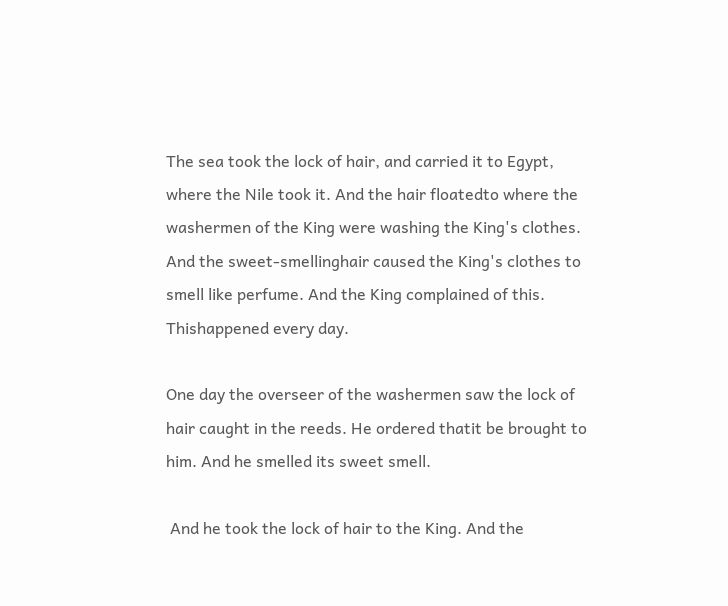The sea took the lock of hair, and carried it to Egypt, where the Nile took it. And the hair floatedto where the washermen of the King were washing the King's clothes. And the sweet-smellinghair caused the King's clothes to smell like perfume. And the King complained of this. Thishappened every day.

One day the overseer of the washermen saw the lock of hair caught in the reeds. He ordered thatit be brought to him. And he smelled its sweet smell.

 And he took the lock of hair to the King. And the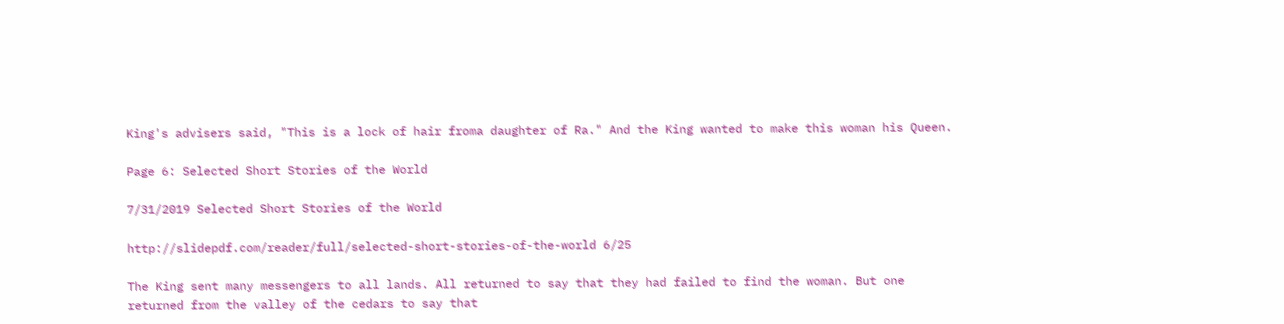King's advisers said, "This is a lock of hair froma daughter of Ra." And the King wanted to make this woman his Queen.

Page 6: Selected Short Stories of the World

7/31/2019 Selected Short Stories of the World

http://slidepdf.com/reader/full/selected-short-stories-of-the-world 6/25

The King sent many messengers to all lands. All returned to say that they had failed to find the woman. But one returned from the valley of the cedars to say that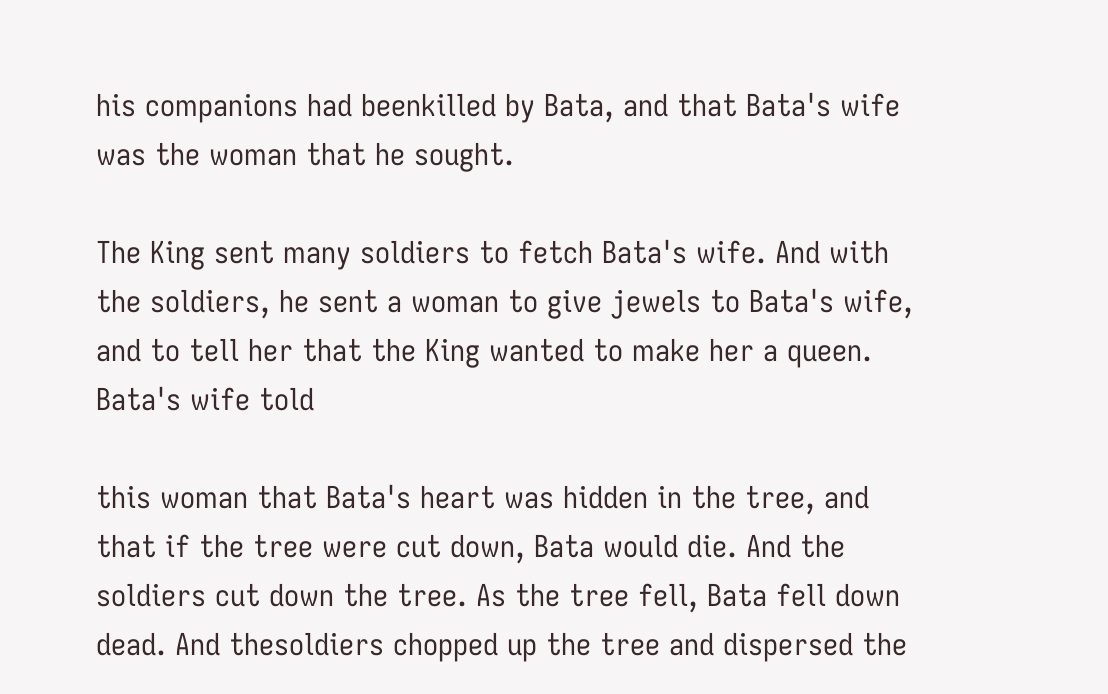his companions had beenkilled by Bata, and that Bata's wife was the woman that he sought.

The King sent many soldiers to fetch Bata's wife. And with the soldiers, he sent a woman to give jewels to Bata's wife, and to tell her that the King wanted to make her a queen. Bata's wife told

this woman that Bata's heart was hidden in the tree, and that if the tree were cut down, Bata would die. And the soldiers cut down the tree. As the tree fell, Bata fell down dead. And thesoldiers chopped up the tree and dispersed the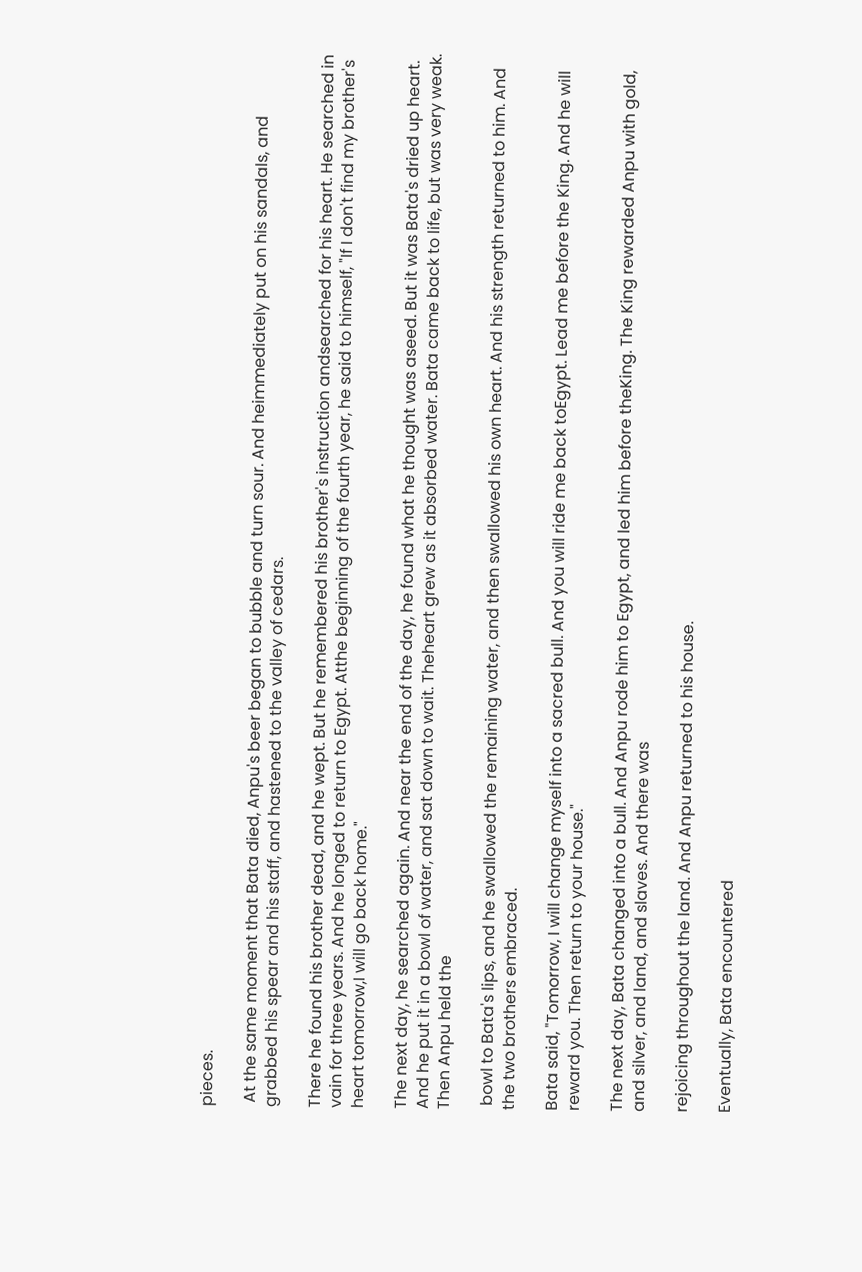pieces.

 At the same moment that Bata died, Anpu's beer began to bubble and turn sour. And heimmediately put on his sandals, and grabbed his spear and his staff, and hastened to the valley of cedars.

There he found his brother dead, and he wept. But he remembered his brother's instruction andsearched for his heart. He searched in vain for three years. And he longed to return to Egypt. Atthe beginning of the fourth year, he said to himself, "If I don't find my brother's heart tomorrow,I will go back home."

The next day, he searched again. And near the end of the day, he found what he thought was aseed. But it was Bata's dried up heart. And he put it in a bowl of water, and sat down to wait. Theheart grew as it absorbed water. Bata came back to life, but was very weak. Then Anpu held the

 bowl to Bata's lips, and he swallowed the remaining water, and then swallowed his own heart. And his strength returned to him. And the two brothers embraced.

Bata said, "Tomorrow, I will change myself into a sacred bull. And you will ride me back toEgypt. Lead me before the King. And he will reward you. Then return to your house."

The next day, Bata changed into a bull. And Anpu rode him to Egypt, and led him before theKing. The King rewarded Anpu with gold, and silver, and land, and slaves. And there was

rejoicing throughout the land. And Anpu returned to his house.

Eventually, Bata encountered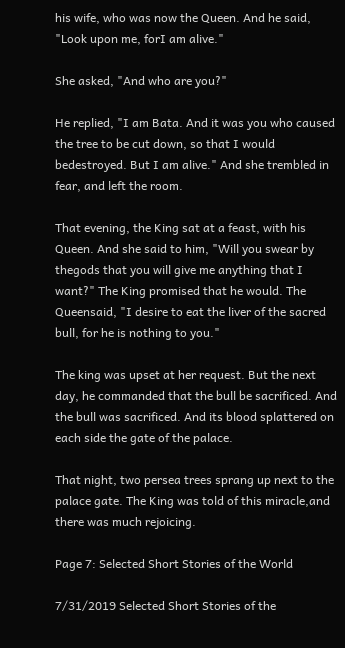his wife, who was now the Queen. And he said, "Look upon me, forI am alive."

She asked, "And who are you?"

He replied, "I am Bata. And it was you who caused the tree to be cut down, so that I would bedestroyed. But I am alive." And she trembled in fear, and left the room.

That evening, the King sat at a feast, with his Queen. And she said to him, "Will you swear by thegods that you will give me anything that I want?" The King promised that he would. The Queensaid, "I desire to eat the liver of the sacred bull, for he is nothing to you."

The king was upset at her request. But the next day, he commanded that the bull be sacrificed. And the bull was sacrificed. And its blood splattered on each side the gate of the palace.

That night, two persea trees sprang up next to the palace gate. The King was told of this miracle,and there was much rejoicing.

Page 7: Selected Short Stories of the World

7/31/2019 Selected Short Stories of the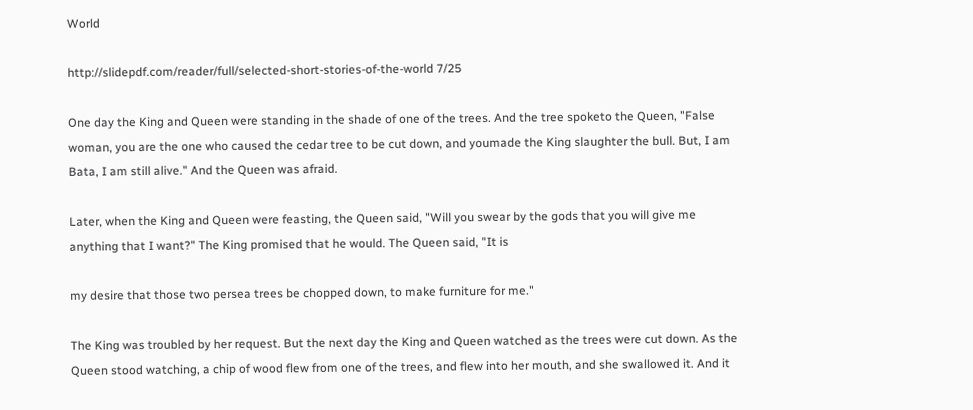World

http://slidepdf.com/reader/full/selected-short-stories-of-the-world 7/25

One day the King and Queen were standing in the shade of one of the trees. And the tree spoketo the Queen, "False woman, you are the one who caused the cedar tree to be cut down, and youmade the King slaughter the bull. But, I am Bata, I am still alive." And the Queen was afraid.

Later, when the King and Queen were feasting, the Queen said, "Will you swear by the gods that you will give me anything that I want?" The King promised that he would. The Queen said, "It is

my desire that those two persea trees be chopped down, to make furniture for me."

The King was troubled by her request. But the next day the King and Queen watched as the trees were cut down. As the Queen stood watching, a chip of wood flew from one of the trees, and flew into her mouth, and she swallowed it. And it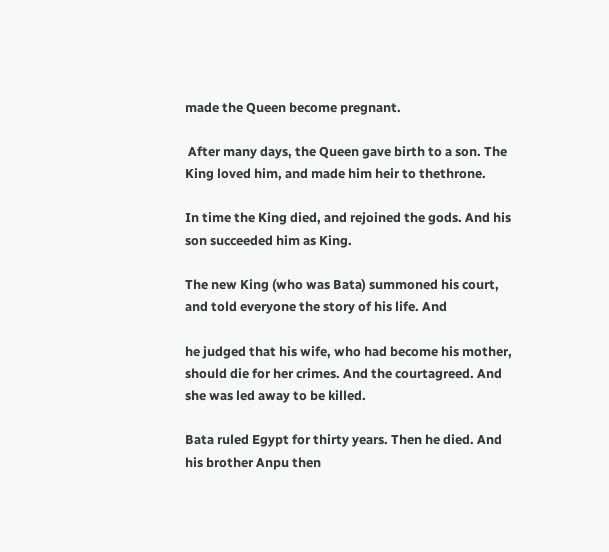made the Queen become pregnant.

 After many days, the Queen gave birth to a son. The King loved him, and made him heir to thethrone.

In time the King died, and rejoined the gods. And his son succeeded him as King.

The new King (who was Bata) summoned his court, and told everyone the story of his life. And

he judged that his wife, who had become his mother, should die for her crimes. And the courtagreed. And she was led away to be killed.

Bata ruled Egypt for thirty years. Then he died. And his brother Anpu then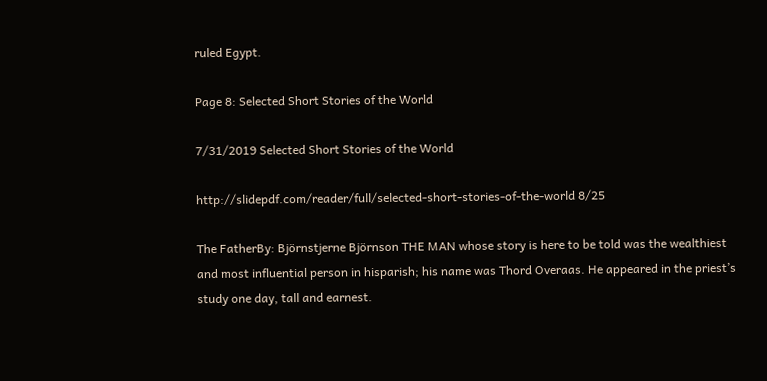ruled Egypt.

Page 8: Selected Short Stories of the World

7/31/2019 Selected Short Stories of the World

http://slidepdf.com/reader/full/selected-short-stories-of-the-world 8/25

The FatherBy: Björnstjerne Björnson THE MAN whose story is here to be told was the wealthiest and most influential person in hisparish; his name was Thord Overaas. He appeared in the priest’s study one day, tall and earnest.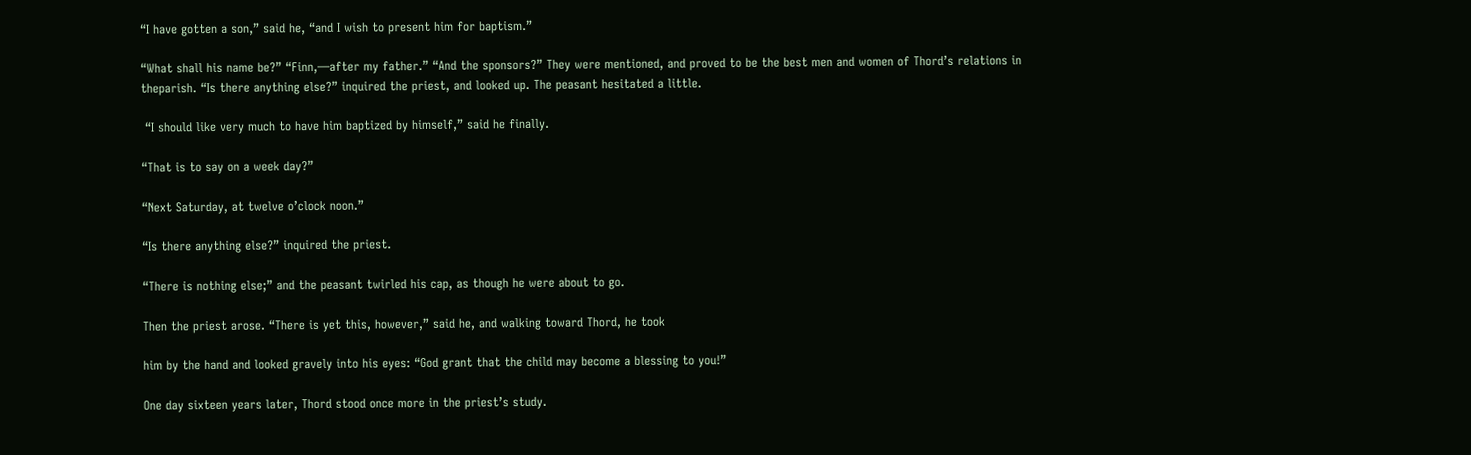“I have gotten a son,” said he, “and I wish to present him for baptism.”

“What shall his name be?” “Finn,—after my father.” “And the sponsors?” They were mentioned, and proved to be the best men and women of Thord’s relations in theparish. “Is there anything else?” inquired the priest, and looked up. The peasant hesitated a little.

 “I should like very much to have him baptized by himself,” said he finally.

“That is to say on a week day?”

“Next Saturday, at twelve o’clock noon.”

“Is there anything else?” inquired the priest.

“There is nothing else;” and the peasant twirled his cap, as though he were about to go.

Then the priest arose. “There is yet this, however,” said he, and walking toward Thord, he took

him by the hand and looked gravely into his eyes: “God grant that the child may become a blessing to you!”

One day sixteen years later, Thord stood once more in the priest’s study.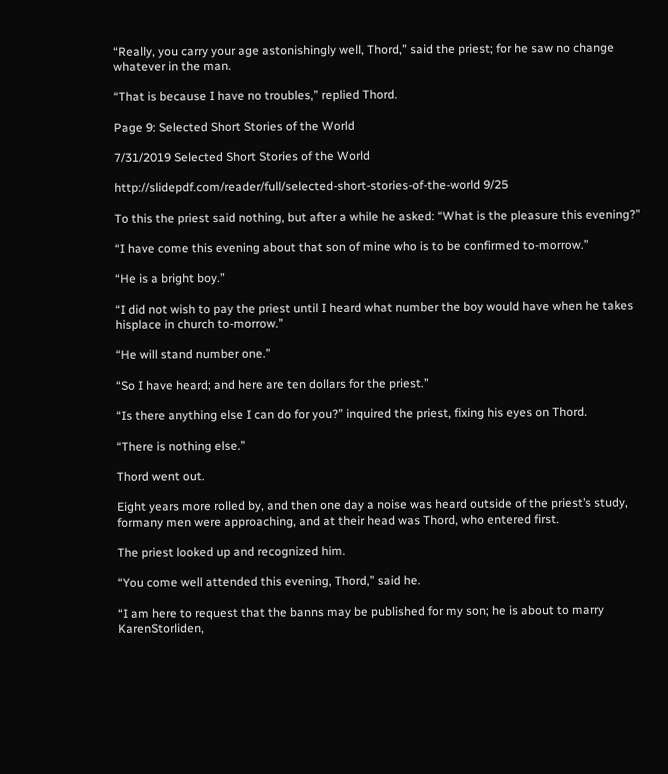“Really, you carry your age astonishingly well, Thord,” said the priest; for he saw no change whatever in the man.

“That is because I have no troubles,” replied Thord.

Page 9: Selected Short Stories of the World

7/31/2019 Selected Short Stories of the World

http://slidepdf.com/reader/full/selected-short-stories-of-the-world 9/25

To this the priest said nothing, but after a while he asked: “What is the pleasure this evening?”

“I have come this evening about that son of mine who is to be confirmed to-morrow.”

“He is a bright boy.”

“I did not wish to pay the priest until I heard what number the boy would have when he takes hisplace in church to-morrow.”

“He will stand number one.”

“So I have heard; and here are ten dollars for the priest.”

“Is there anything else I can do for you?” inquired the priest, fixing his eyes on Thord.

“There is nothing else.”

Thord went out.

Eight years more rolled by, and then one day a noise was heard outside of the priest’s study, formany men were approaching, and at their head was Thord, who entered first.

The priest looked up and recognized him.

“You come well attended this evening, Thord,” said he.

“I am here to request that the banns may be published for my son; he is about to marry KarenStorliden,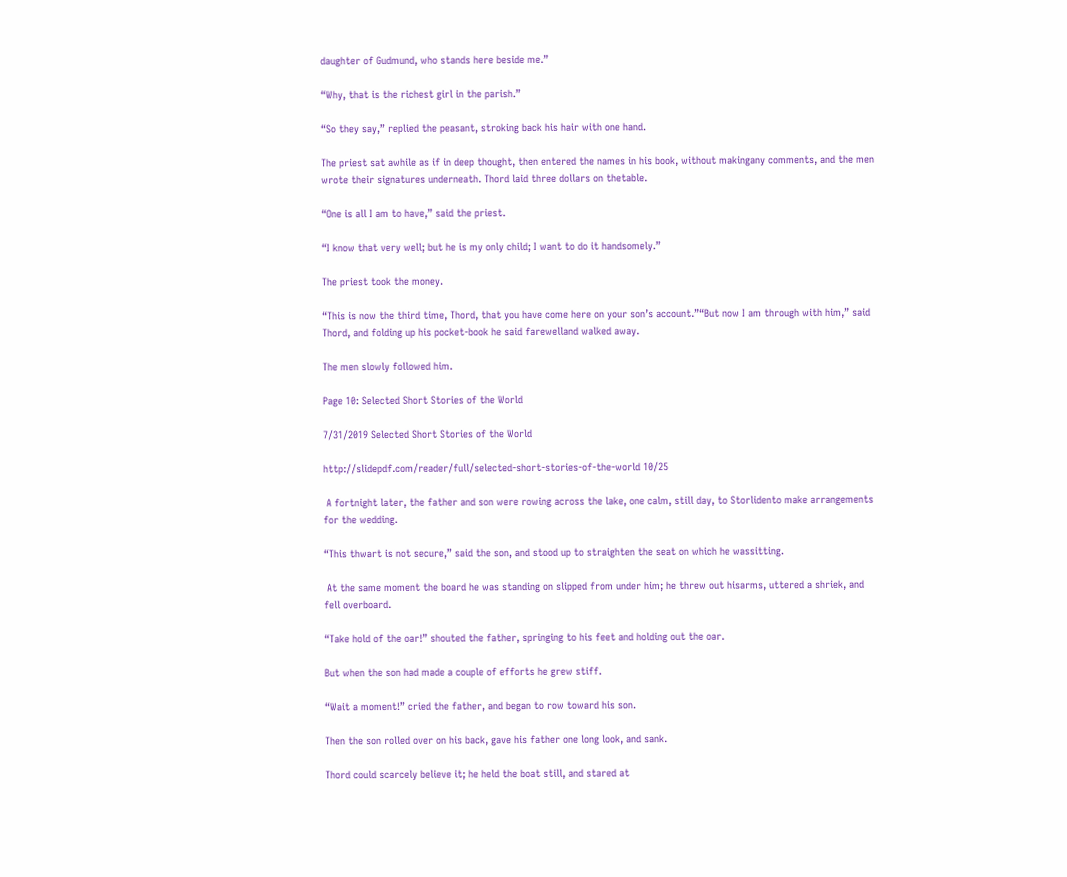daughter of Gudmund, who stands here beside me.”

“Why, that is the richest girl in the parish.”

“So they say,” replied the peasant, stroking back his hair with one hand.

The priest sat awhile as if in deep thought, then entered the names in his book, without makingany comments, and the men wrote their signatures underneath. Thord laid three dollars on thetable.

“One is all I am to have,” said the priest.

“I know that very well; but he is my only child; I want to do it handsomely.”

The priest took the money.

“This is now the third time, Thord, that you have come here on your son’s account.”“But now I am through with him,” said Thord, and folding up his pocket-book he said farewelland walked away.

The men slowly followed him.

Page 10: Selected Short Stories of the World

7/31/2019 Selected Short Stories of the World

http://slidepdf.com/reader/full/selected-short-stories-of-the-world 10/25

 A fortnight later, the father and son were rowing across the lake, one calm, still day, to Storlidento make arrangements for the wedding.

“This thwart is not secure,” said the son, and stood up to straighten the seat on which he wassitting.

 At the same moment the board he was standing on slipped from under him; he threw out hisarms, uttered a shriek, and fell overboard.

“Take hold of the oar!” shouted the father, springing to his feet and holding out the oar.

But when the son had made a couple of efforts he grew stiff.

“Wait a moment!” cried the father, and began to row toward his son.

Then the son rolled over on his back, gave his father one long look, and sank.

Thord could scarcely believe it; he held the boat still, and stared at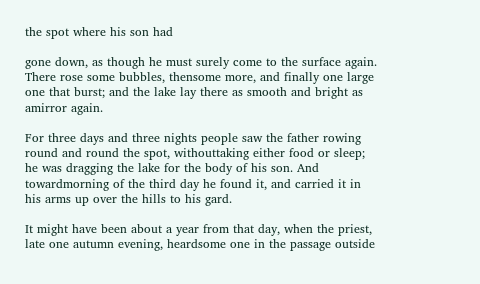the spot where his son had

gone down, as though he must surely come to the surface again. There rose some bubbles, thensome more, and finally one large one that burst; and the lake lay there as smooth and bright as amirror again.

For three days and three nights people saw the father rowing round and round the spot, withouttaking either food or sleep; he was dragging the lake for the body of his son. And towardmorning of the third day he found it, and carried it in his arms up over the hills to his gard.

It might have been about a year from that day, when the priest, late one autumn evening, heardsome one in the passage outside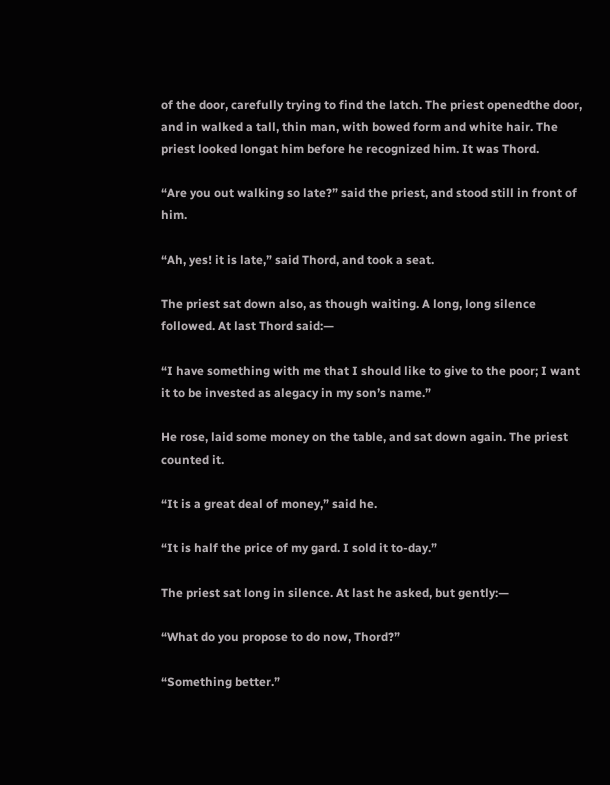of the door, carefully trying to find the latch. The priest openedthe door, and in walked a tall, thin man, with bowed form and white hair. The priest looked longat him before he recognized him. It was Thord.

“Are you out walking so late?” said the priest, and stood still in front of him.

“Ah, yes! it is late,” said Thord, and took a seat.

The priest sat down also, as though waiting. A long, long silence followed. At last Thord said:—

“I have something with me that I should like to give to the poor; I want it to be invested as alegacy in my son’s name.”

He rose, laid some money on the table, and sat down again. The priest counted it.

“It is a great deal of money,” said he.

“It is half the price of my gard. I sold it to-day.”

The priest sat long in silence. At last he asked, but gently:—

“What do you propose to do now, Thord?”

“Something better.”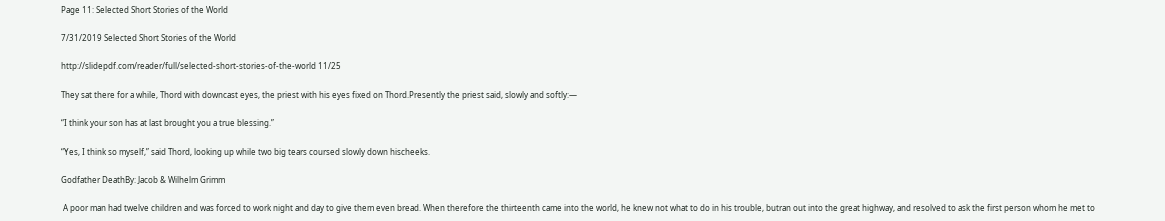Page 11: Selected Short Stories of the World

7/31/2019 Selected Short Stories of the World

http://slidepdf.com/reader/full/selected-short-stories-of-the-world 11/25

They sat there for a while, Thord with downcast eyes, the priest with his eyes fixed on Thord.Presently the priest said, slowly and softly:—

“I think your son has at last brought you a true blessing.”

“Yes, I think so myself,” said Thord, looking up while two big tears coursed slowly down hischeeks.

Godfather DeathBy: Jacob & Wilhelm Grimm

 A poor man had twelve children and was forced to work night and day to give them even bread. When therefore the thirteenth came into the world, he knew not what to do in his trouble, butran out into the great highway, and resolved to ask the first person whom he met to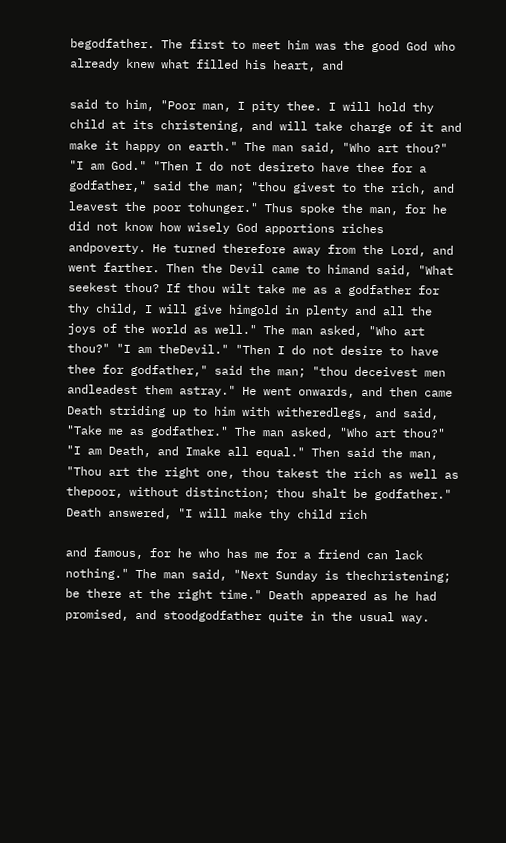begodfather. The first to meet him was the good God who already knew what filled his heart, and

said to him, "Poor man, I pity thee. I will hold thy child at its christening, and will take charge of it and make it happy on earth." The man said, "Who art thou?" "I am God." "Then I do not desireto have thee for a godfather," said the man; "thou givest to the rich, and leavest the poor tohunger." Thus spoke the man, for he did not know how wisely God apportions riches andpoverty. He turned therefore away from the Lord, and went farther. Then the Devil came to himand said, "What seekest thou? If thou wilt take me as a godfather for thy child, I will give himgold in plenty and all the joys of the world as well." The man asked, "Who art thou?" "I am theDevil." "Then I do not desire to have thee for godfather," said the man; "thou deceivest men andleadest them astray." He went onwards, and then came Death striding up to him with witheredlegs, and said, "Take me as godfather." The man asked, "Who art thou?" "I am Death, and Imake all equal." Then said the man, "Thou art the right one, thou takest the rich as well as thepoor, without distinction; thou shalt be godfather." Death answered, "I will make thy child rich

and famous, for he who has me for a friend can lack nothing." The man said, "Next Sunday is thechristening; be there at the right time." Death appeared as he had promised, and stoodgodfather quite in the usual way.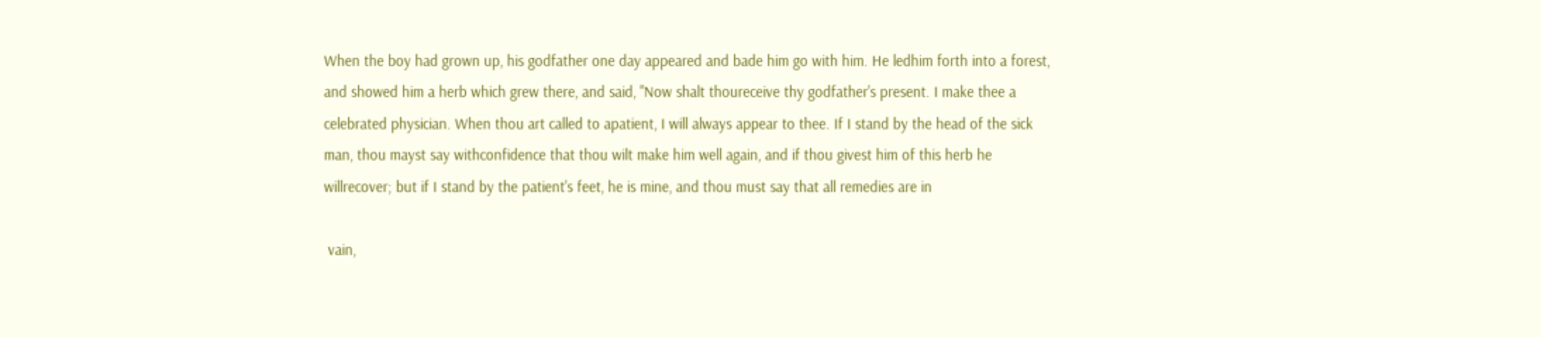When the boy had grown up, his godfather one day appeared and bade him go with him. He ledhim forth into a forest, and showed him a herb which grew there, and said, "Now shalt thoureceive thy godfather's present. I make thee a celebrated physician. When thou art called to apatient, I will always appear to thee. If I stand by the head of the sick man, thou mayst say withconfidence that thou wilt make him well again, and if thou givest him of this herb he willrecover; but if I stand by the patient's feet, he is mine, and thou must say that all remedies are in

 vain,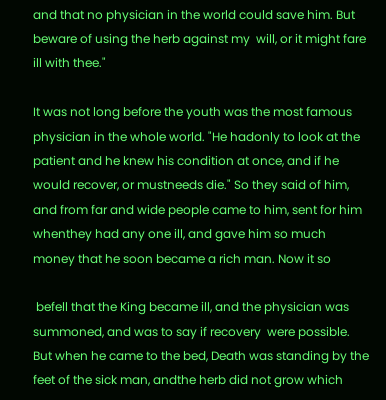and that no physician in the world could save him. But beware of using the herb against my  will, or it might fare ill with thee."

It was not long before the youth was the most famous physician in the whole world. "He hadonly to look at the patient and he knew his condition at once, and if he would recover, or mustneeds die." So they said of him, and from far and wide people came to him, sent for him whenthey had any one ill, and gave him so much money that he soon became a rich man. Now it so

 befell that the King became ill, and the physician was summoned, and was to say if recovery  were possible. But when he came to the bed, Death was standing by the feet of the sick man, andthe herb did not grow which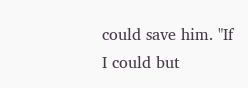could save him. "If I could but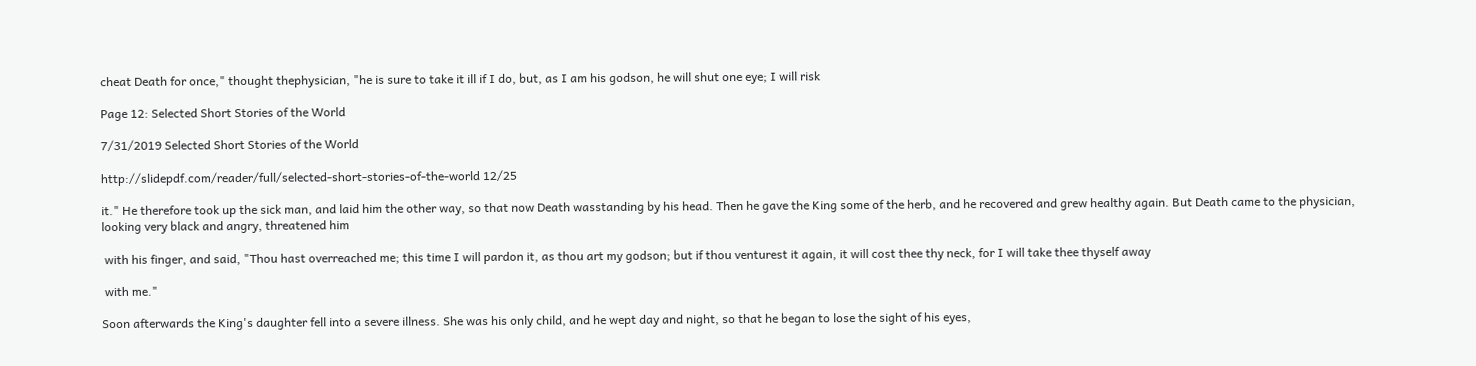cheat Death for once," thought thephysician, "he is sure to take it ill if I do, but, as I am his godson, he will shut one eye; I will risk

Page 12: Selected Short Stories of the World

7/31/2019 Selected Short Stories of the World

http://slidepdf.com/reader/full/selected-short-stories-of-the-world 12/25

it." He therefore took up the sick man, and laid him the other way, so that now Death wasstanding by his head. Then he gave the King some of the herb, and he recovered and grew healthy again. But Death came to the physician, looking very black and angry, threatened him

 with his finger, and said, "Thou hast overreached me; this time I will pardon it, as thou art my godson; but if thou venturest it again, it will cost thee thy neck, for I will take thee thyself away

 with me."

Soon afterwards the King's daughter fell into a severe illness. She was his only child, and he wept day and night, so that he began to lose the sight of his eyes,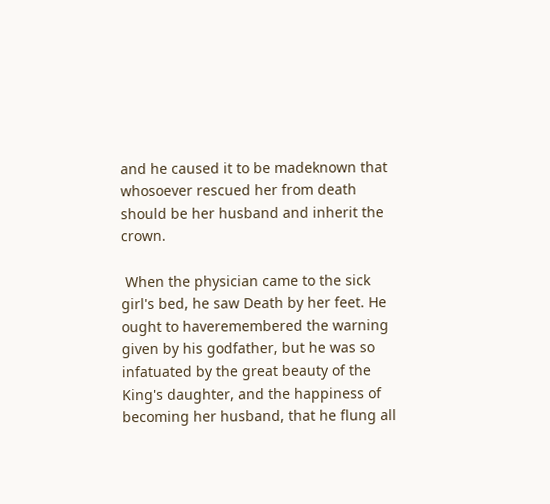and he caused it to be madeknown that whosoever rescued her from death should be her husband and inherit the crown.

 When the physician came to the sick girl's bed, he saw Death by her feet. He ought to haveremembered the warning given by his godfather, but he was so infatuated by the great beauty of the King's daughter, and the happiness of becoming her husband, that he flung all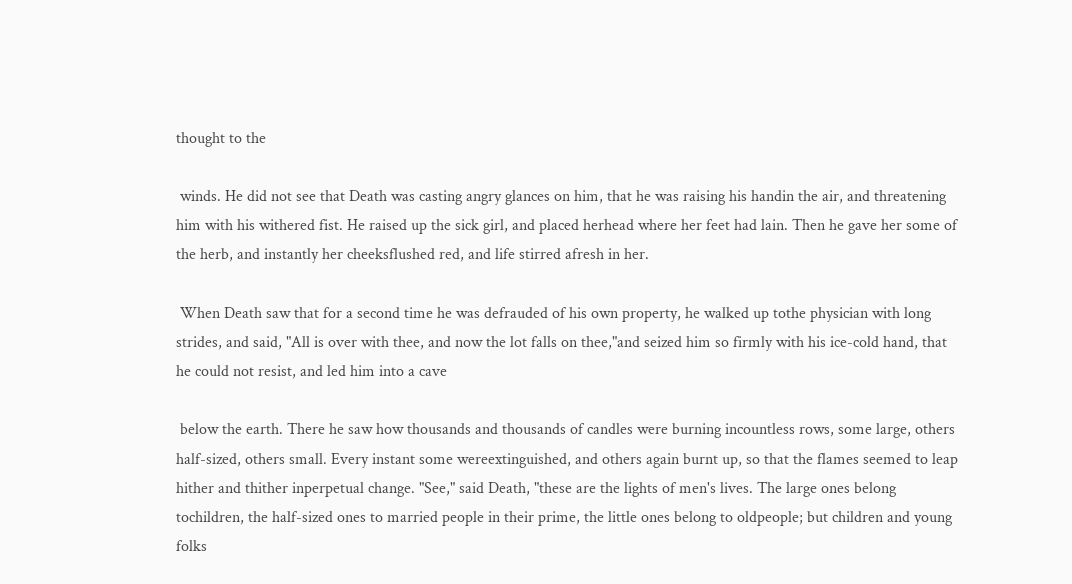thought to the

 winds. He did not see that Death was casting angry glances on him, that he was raising his handin the air, and threatening him with his withered fist. He raised up the sick girl, and placed herhead where her feet had lain. Then he gave her some of the herb, and instantly her cheeksflushed red, and life stirred afresh in her.

 When Death saw that for a second time he was defrauded of his own property, he walked up tothe physician with long strides, and said, "All is over with thee, and now the lot falls on thee,"and seized him so firmly with his ice-cold hand, that he could not resist, and led him into a cave

 below the earth. There he saw how thousands and thousands of candles were burning incountless rows, some large, others half-sized, others small. Every instant some wereextinguished, and others again burnt up, so that the flames seemed to leap hither and thither inperpetual change. "See," said Death, "these are the lights of men's lives. The large ones belong tochildren, the half-sized ones to married people in their prime, the little ones belong to oldpeople; but children and young folks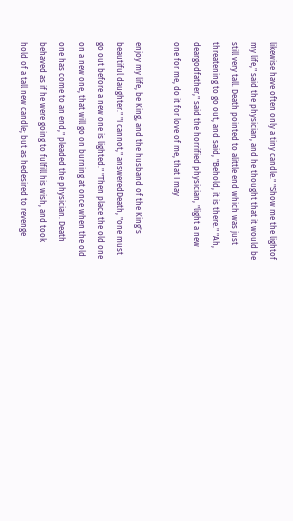likewise have often only a tiny candle." "Show me the lightof my life," said the physician, and he thought that it would be still very tall. Death pointed to alittle end which was just threatening to go out, and said, "Behold, it is there." "Ah, deargodfather," said the horrified physician, "light a new one for me, do it for love of me, that I may

enjoy my life, be King, and the husband of the King's beautiful daughter." "I cannot," answeredDeath, "one must go out before a new one is lighted." "Then place the old one on a new one, that will go on burning at once when the old one has come to an end," pleaded the physician. Death behaved as if he were going to fulfill his wish, and took hold of a tall new candle; but as hedesired to revenge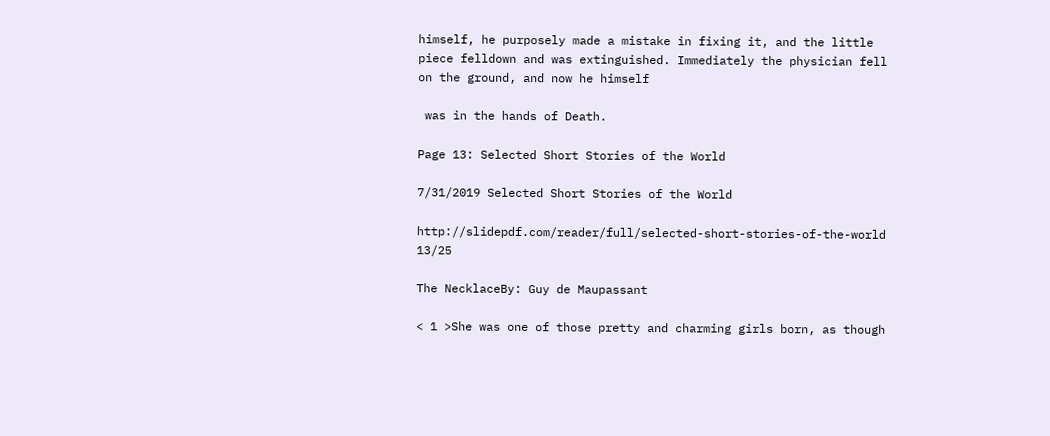himself, he purposely made a mistake in fixing it, and the little piece felldown and was extinguished. Immediately the physician fell on the ground, and now he himself

 was in the hands of Death.

Page 13: Selected Short Stories of the World

7/31/2019 Selected Short Stories of the World

http://slidepdf.com/reader/full/selected-short-stories-of-the-world 13/25

The NecklaceBy: Guy de Maupassant

< 1 >She was one of those pretty and charming girls born, as though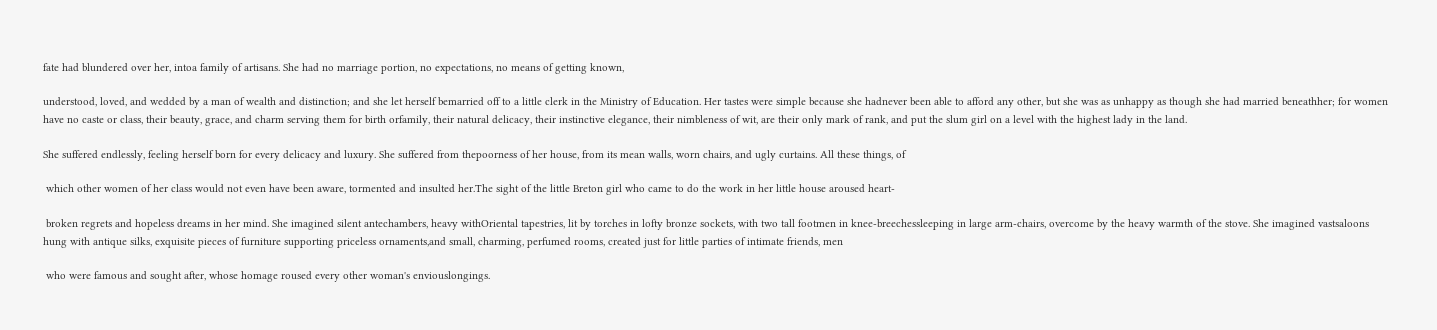fate had blundered over her, intoa family of artisans. She had no marriage portion, no expectations, no means of getting known,

understood, loved, and wedded by a man of wealth and distinction; and she let herself bemarried off to a little clerk in the Ministry of Education. Her tastes were simple because she hadnever been able to afford any other, but she was as unhappy as though she had married beneathher; for women have no caste or class, their beauty, grace, and charm serving them for birth orfamily, their natural delicacy, their instinctive elegance, their nimbleness of wit, are their only mark of rank, and put the slum girl on a level with the highest lady in the land.

She suffered endlessly, feeling herself born for every delicacy and luxury. She suffered from thepoorness of her house, from its mean walls, worn chairs, and ugly curtains. All these things, of

 which other women of her class would not even have been aware, tormented and insulted her.The sight of the little Breton girl who came to do the work in her little house aroused heart-

 broken regrets and hopeless dreams in her mind. She imagined silent antechambers, heavy withOriental tapestries, lit by torches in lofty bronze sockets, with two tall footmen in knee-breechessleeping in large arm-chairs, overcome by the heavy warmth of the stove. She imagined vastsaloons hung with antique silks, exquisite pieces of furniture supporting priceless ornaments,and small, charming, perfumed rooms, created just for little parties of intimate friends, men

 who were famous and sought after, whose homage roused every other woman's enviouslongings.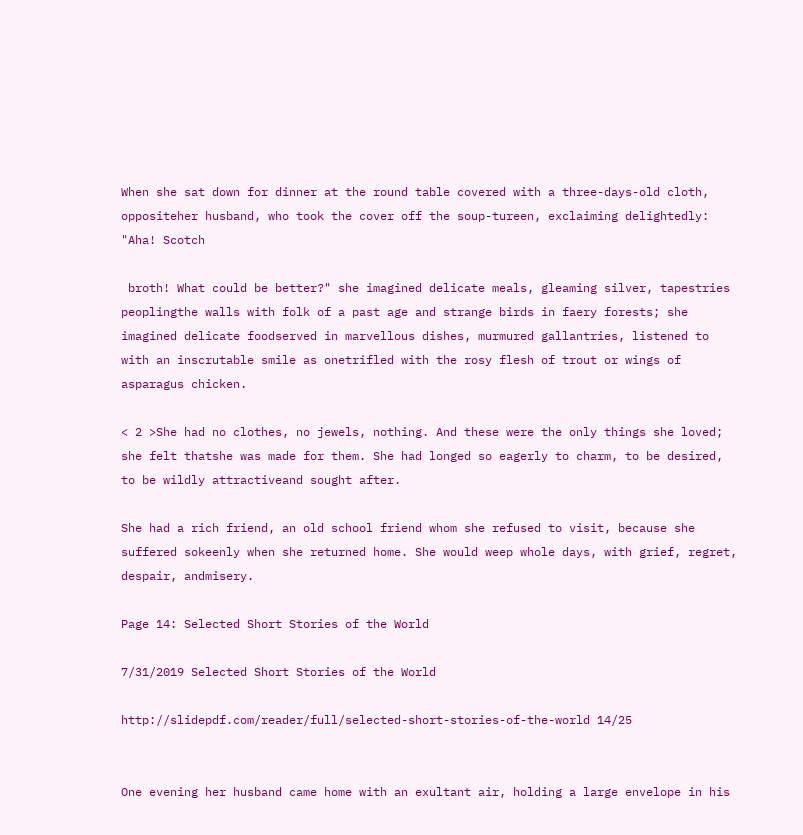When she sat down for dinner at the round table covered with a three-days-old cloth, oppositeher husband, who took the cover off the soup-tureen, exclaiming delightedly: "Aha! Scotch

 broth! What could be better?" she imagined delicate meals, gleaming silver, tapestries peoplingthe walls with folk of a past age and strange birds in faery forests; she imagined delicate foodserved in marvellous dishes, murmured gallantries, listened to with an inscrutable smile as onetrifled with the rosy flesh of trout or wings of asparagus chicken.

< 2 >She had no clothes, no jewels, nothing. And these were the only things she loved; she felt thatshe was made for them. She had longed so eagerly to charm, to be desired, to be wildly attractiveand sought after.

She had a rich friend, an old school friend whom she refused to visit, because she suffered sokeenly when she returned home. She would weep whole days, with grief, regret, despair, andmisery.

Page 14: Selected Short Stories of the World

7/31/2019 Selected Short Stories of the World

http://slidepdf.com/reader/full/selected-short-stories-of-the-world 14/25


One evening her husband came home with an exultant air, holding a large envelope in his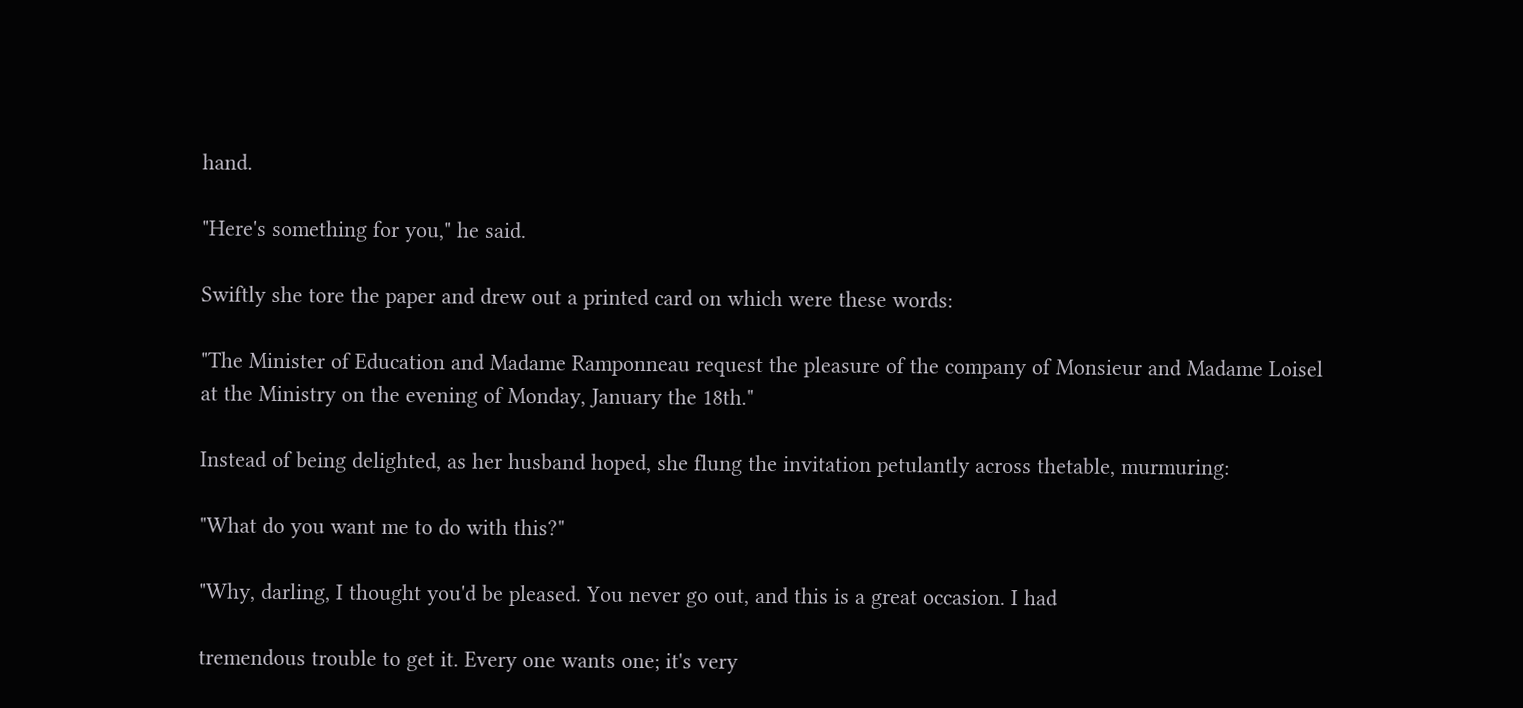hand.

"Here's something for you," he said.

Swiftly she tore the paper and drew out a printed card on which were these words:

"The Minister of Education and Madame Ramponneau request the pleasure of the company of Monsieur and Madame Loisel at the Ministry on the evening of Monday, January the 18th."

Instead of being delighted, as her husband hoped, she flung the invitation petulantly across thetable, murmuring:

"What do you want me to do with this?"

"Why, darling, I thought you'd be pleased. You never go out, and this is a great occasion. I had

tremendous trouble to get it. Every one wants one; it's very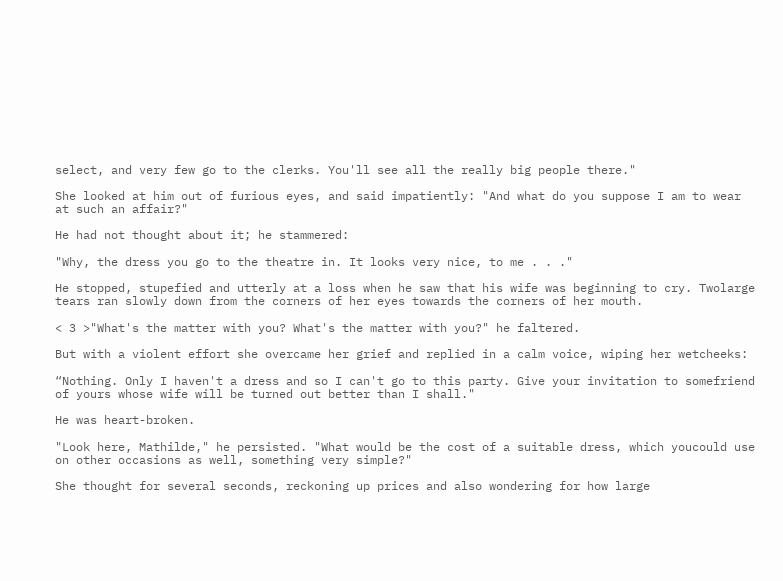select, and very few go to the clerks. You'll see all the really big people there."

She looked at him out of furious eyes, and said impatiently: "And what do you suppose I am to wear at such an affair?"

He had not thought about it; he stammered:

"Why, the dress you go to the theatre in. It looks very nice, to me . . ."

He stopped, stupefied and utterly at a loss when he saw that his wife was beginning to cry. Twolarge tears ran slowly down from the corners of her eyes towards the corners of her mouth.

< 3 >"What's the matter with you? What's the matter with you?" he faltered.

But with a violent effort she overcame her grief and replied in a calm voice, wiping her wetcheeks:

“Nothing. Only I haven't a dress and so I can't go to this party. Give your invitation to somefriend of yours whose wife will be turned out better than I shall."

He was heart-broken.

"Look here, Mathilde," he persisted. "What would be the cost of a suitable dress, which youcould use on other occasions as well, something very simple?"

She thought for several seconds, reckoning up prices and also wondering for how large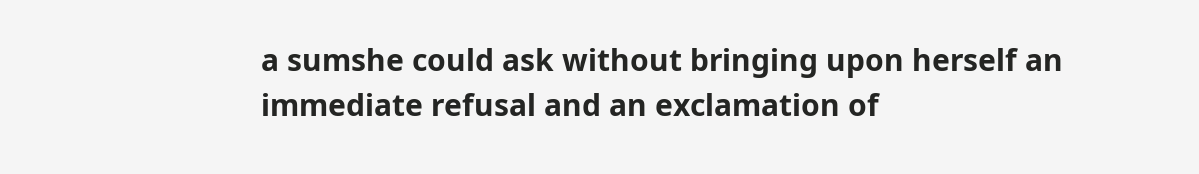a sumshe could ask without bringing upon herself an immediate refusal and an exclamation of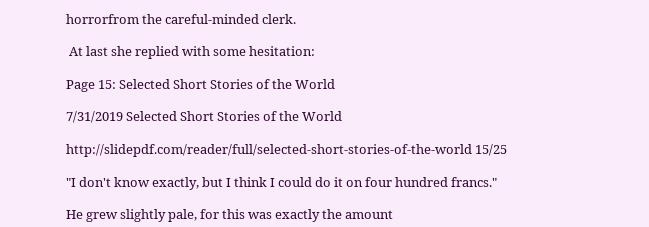horrorfrom the careful-minded clerk.

 At last she replied with some hesitation:

Page 15: Selected Short Stories of the World

7/31/2019 Selected Short Stories of the World

http://slidepdf.com/reader/full/selected-short-stories-of-the-world 15/25

"I don't know exactly, but I think I could do it on four hundred francs."

He grew slightly pale, for this was exactly the amount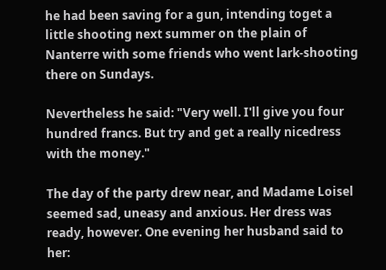he had been saving for a gun, intending toget a little shooting next summer on the plain of Nanterre with some friends who went lark-shooting there on Sundays.

Nevertheless he said: "Very well. I'll give you four hundred francs. But try and get a really nicedress with the money."

The day of the party drew near, and Madame Loisel seemed sad, uneasy and anxious. Her dress was ready, however. One evening her husband said to her: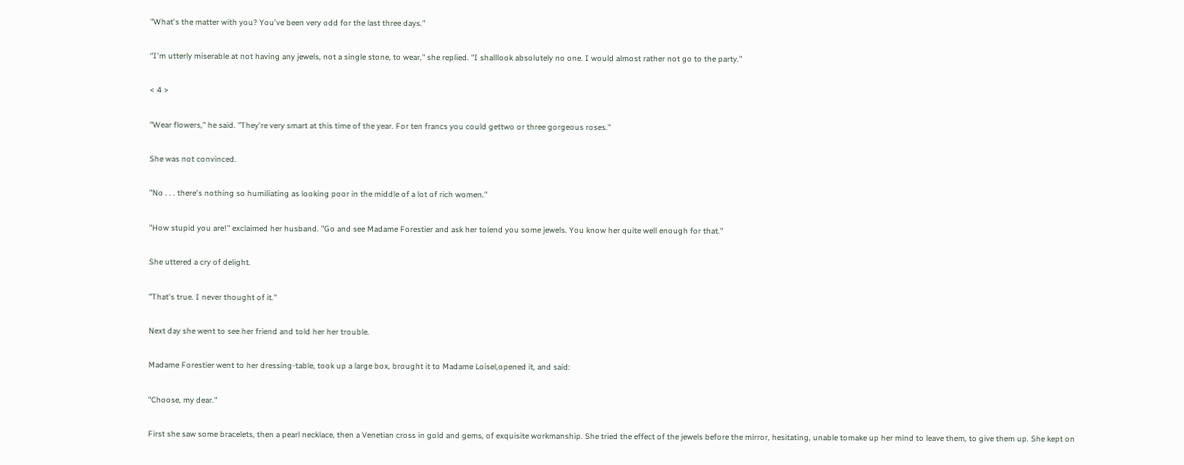"What's the matter with you? You've been very odd for the last three days."

“I'm utterly miserable at not having any jewels, not a single stone, to wear," she replied. "I shalllook absolutely no one. I would almost rather not go to the party."

< 4 >

"Wear flowers," he said. "They're very smart at this time of the year. For ten francs you could gettwo or three gorgeous roses."

She was not convinced.

"No . . . there's nothing so humiliating as looking poor in the middle of a lot of rich women."

"How stupid you are!" exclaimed her husband. "Go and see Madame Forestier and ask her tolend you some jewels. You know her quite well enough for that."

She uttered a cry of delight.

"That's true. I never thought of it."

Next day she went to see her friend and told her her trouble.

Madame Forestier went to her dressing-table, took up a large box, brought it to Madame Loisel,opened it, and said:

"Choose, my dear."

First she saw some bracelets, then a pearl necklace, then a Venetian cross in gold and gems, of exquisite workmanship. She tried the effect of the jewels before the mirror, hesitating, unable tomake up her mind to leave them, to give them up. She kept on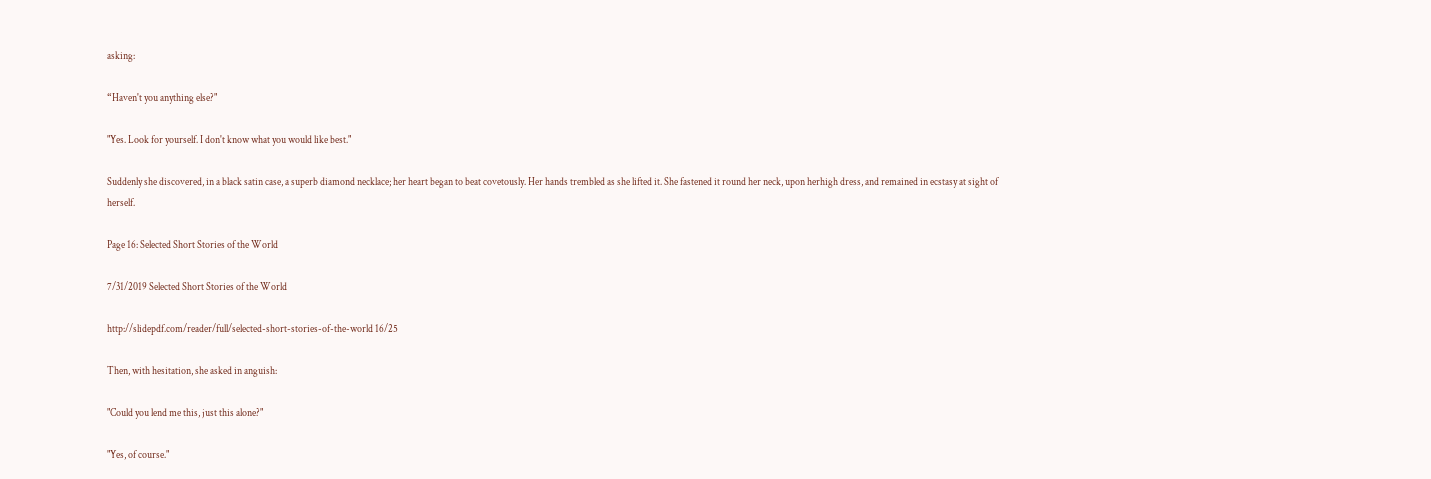asking:

“Haven't you anything else?"

"Yes. Look for yourself. I don't know what you would like best."

Suddenly she discovered, in a black satin case, a superb diamond necklace; her heart began to beat covetously. Her hands trembled as she lifted it. She fastened it round her neck, upon herhigh dress, and remained in ecstasy at sight of herself.

Page 16: Selected Short Stories of the World

7/31/2019 Selected Short Stories of the World

http://slidepdf.com/reader/full/selected-short-stories-of-the-world 16/25

Then, with hesitation, she asked in anguish:

"Could you lend me this, just this alone?"

"Yes, of course."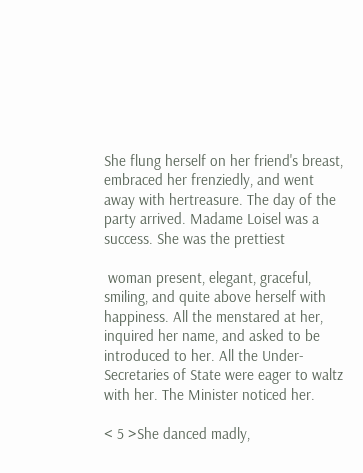She flung herself on her friend's breast, embraced her frenziedly, and went away with hertreasure. The day of the party arrived. Madame Loisel was a success. She was the prettiest

 woman present, elegant, graceful, smiling, and quite above herself with happiness. All the menstared at her, inquired her name, and asked to be introduced to her. All the Under-Secretaries of State were eager to waltz with her. The Minister noticed her.

< 5 >She danced madly,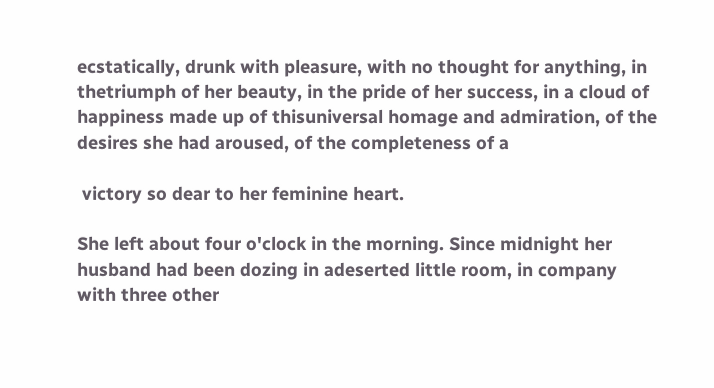ecstatically, drunk with pleasure, with no thought for anything, in thetriumph of her beauty, in the pride of her success, in a cloud of happiness made up of thisuniversal homage and admiration, of the desires she had aroused, of the completeness of a

 victory so dear to her feminine heart.

She left about four o'clock in the morning. Since midnight her husband had been dozing in adeserted little room, in company with three other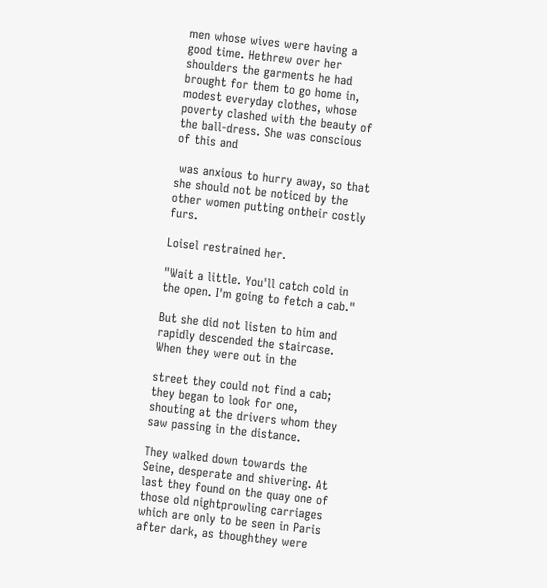men whose wives were having a good time. Hethrew over her shoulders the garments he had brought for them to go home in, modest everyday clothes, whose poverty clashed with the beauty of the ball-dress. She was conscious of this and

 was anxious to hurry away, so that she should not be noticed by the other women putting ontheir costly furs.

Loisel restrained her.

"Wait a little. You'll catch cold in the open. I'm going to fetch a cab."

But she did not listen to him and rapidly descended the staircase. When they were out in the

street they could not find a cab; they began to look for one, shouting at the drivers whom they saw passing in the distance.

They walked down towards the Seine, desperate and shivering. At last they found on the quay one of those old nightprowling carriages which are only to be seen in Paris after dark, as thoughthey were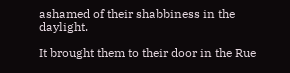ashamed of their shabbiness in the daylight.

It brought them to their door in the Rue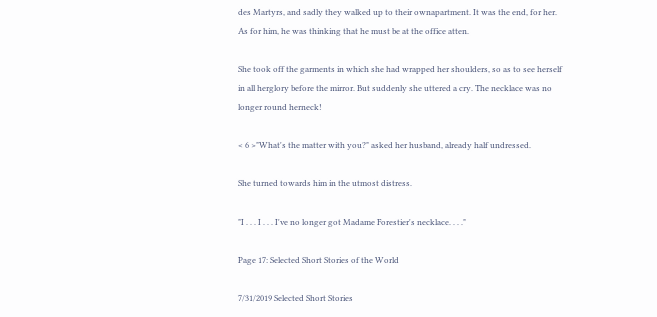des Martyrs, and sadly they walked up to their ownapartment. It was the end, for her. As for him, he was thinking that he must be at the office atten.

She took off the garments in which she had wrapped her shoulders, so as to see herself in all herglory before the mirror. But suddenly she uttered a cry. The necklace was no longer round herneck!

< 6 >"What's the matter with you?" asked her husband, already half undressed.

She turned towards him in the utmost distress.

"I . . . I . . . I've no longer got Madame Forestier's necklace. . . ."

Page 17: Selected Short Stories of the World

7/31/2019 Selected Short Stories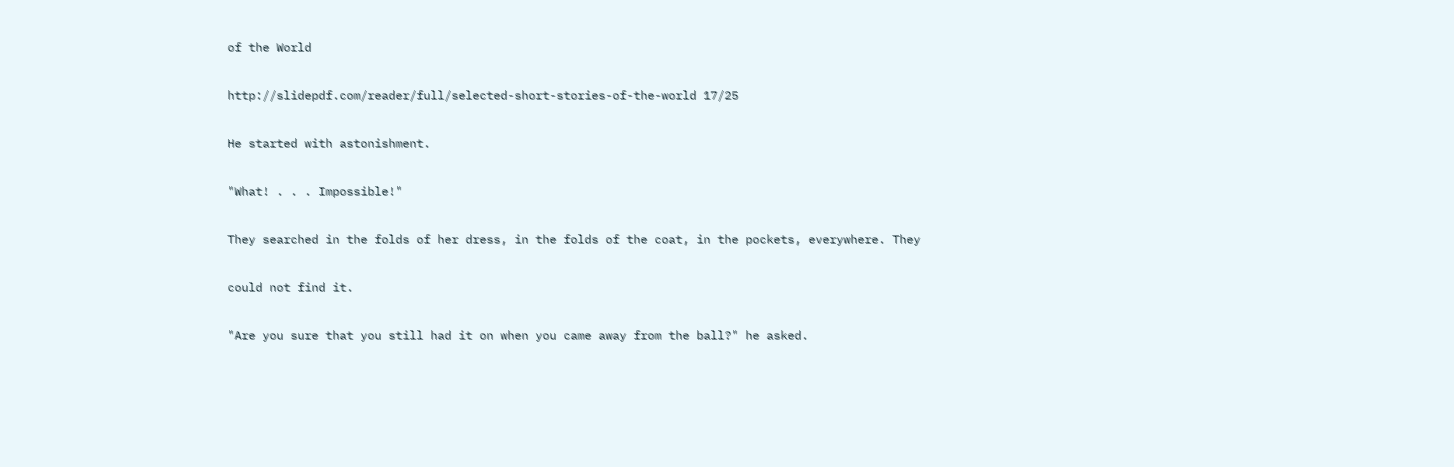of the World

http://slidepdf.com/reader/full/selected-short-stories-of-the-world 17/25

He started with astonishment.

"What! . . . Impossible!"

They searched in the folds of her dress, in the folds of the coat, in the pockets, everywhere. They

could not find it.

"Are you sure that you still had it on when you came away from the ball?" he asked.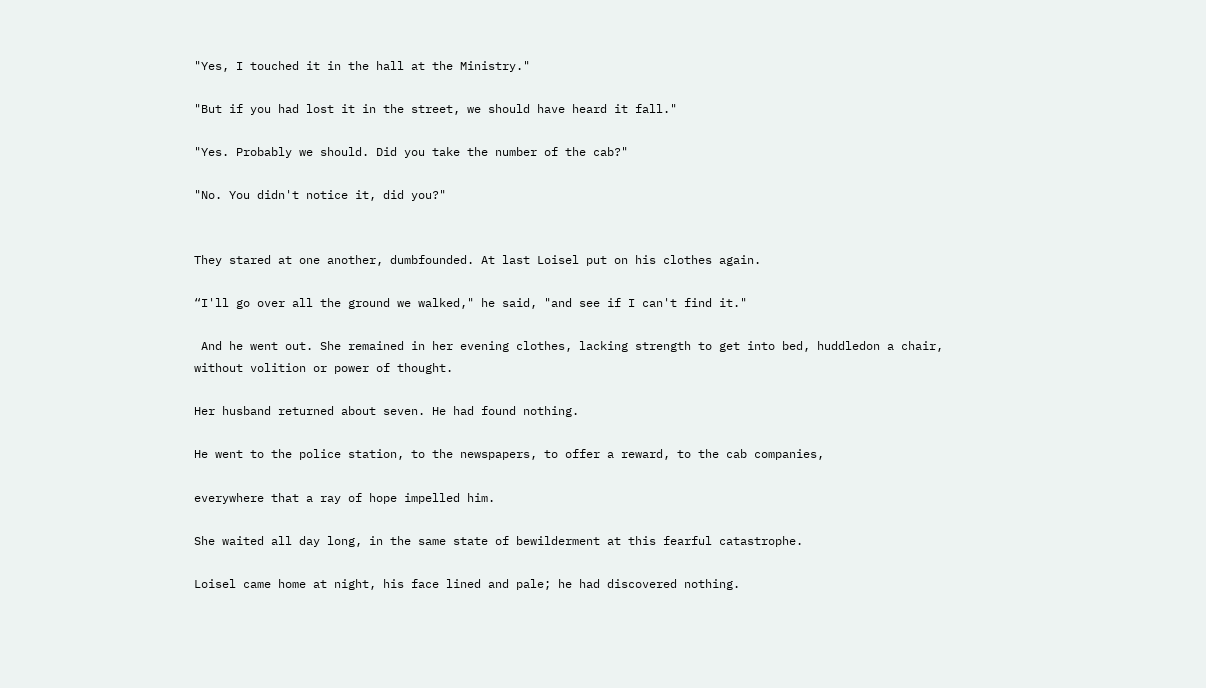"Yes, I touched it in the hall at the Ministry."

"But if you had lost it in the street, we should have heard it fall."

"Yes. Probably we should. Did you take the number of the cab?"

"No. You didn't notice it, did you?"


They stared at one another, dumbfounded. At last Loisel put on his clothes again.

“I'll go over all the ground we walked," he said, "and see if I can't find it."

 And he went out. She remained in her evening clothes, lacking strength to get into bed, huddledon a chair, without volition or power of thought.

Her husband returned about seven. He had found nothing.

He went to the police station, to the newspapers, to offer a reward, to the cab companies,

everywhere that a ray of hope impelled him.

She waited all day long, in the same state of bewilderment at this fearful catastrophe.

Loisel came home at night, his face lined and pale; he had discovered nothing.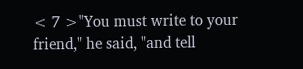< 7 >"You must write to your friend," he said, "and tell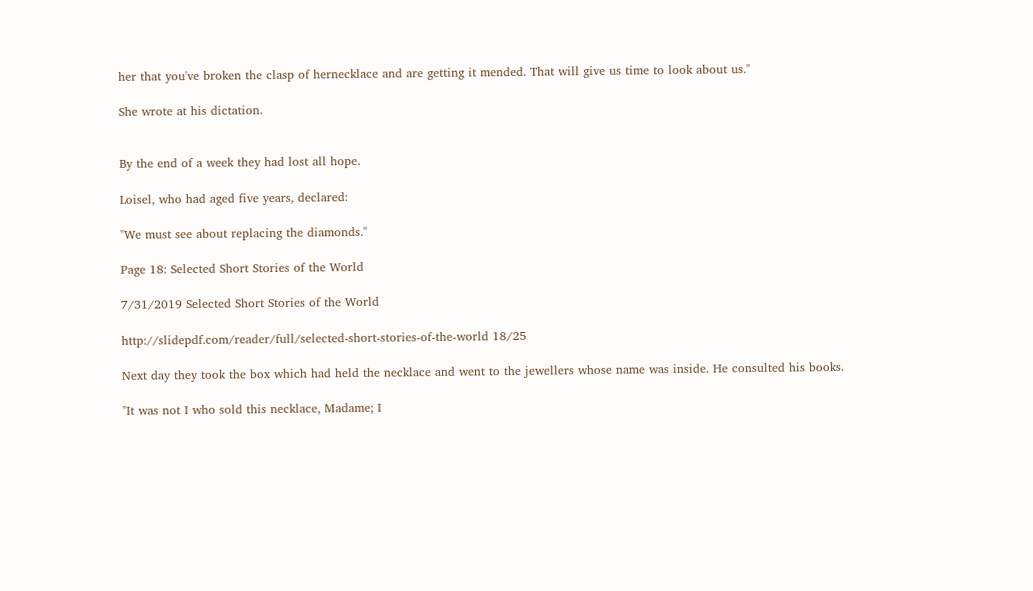her that you've broken the clasp of hernecklace and are getting it mended. That will give us time to look about us."

She wrote at his dictation.


By the end of a week they had lost all hope.

Loisel, who had aged five years, declared:

"We must see about replacing the diamonds."

Page 18: Selected Short Stories of the World

7/31/2019 Selected Short Stories of the World

http://slidepdf.com/reader/full/selected-short-stories-of-the-world 18/25

Next day they took the box which had held the necklace and went to the jewellers whose name was inside. He consulted his books.

"It was not I who sold this necklace, Madame; I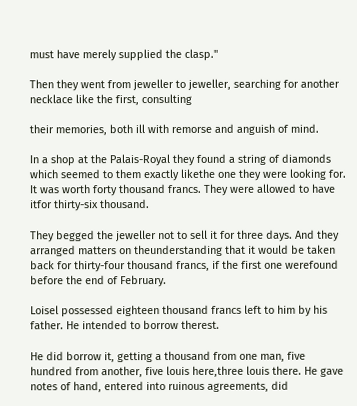must have merely supplied the clasp."

Then they went from jeweller to jeweller, searching for another necklace like the first, consulting

their memories, both ill with remorse and anguish of mind.

In a shop at the Palais-Royal they found a string of diamonds which seemed to them exactly likethe one they were looking for. It was worth forty thousand francs. They were allowed to have itfor thirty-six thousand.

They begged the jeweller not to sell it for three days. And they arranged matters on theunderstanding that it would be taken back for thirty-four thousand francs, if the first one werefound before the end of February.

Loisel possessed eighteen thousand francs left to him by his father. He intended to borrow therest.

He did borrow it, getting a thousand from one man, five hundred from another, five louis here,three louis there. He gave notes of hand, entered into ruinous agreements, did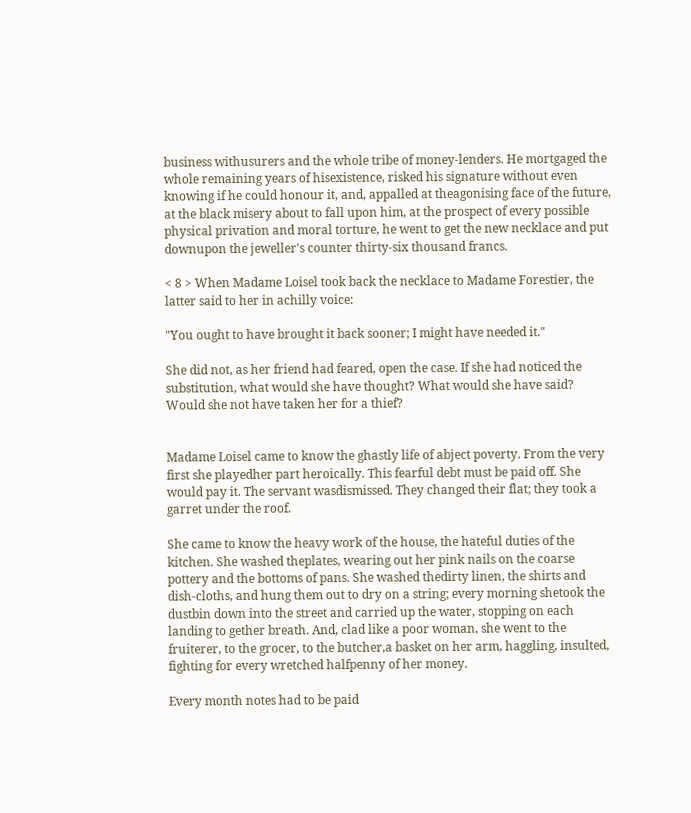business withusurers and the whole tribe of money-lenders. He mortgaged the whole remaining years of hisexistence, risked his signature without even knowing if he could honour it, and, appalled at theagonising face of the future, at the black misery about to fall upon him, at the prospect of every possible physical privation and moral torture, he went to get the new necklace and put downupon the jeweller's counter thirty-six thousand francs.

< 8 > When Madame Loisel took back the necklace to Madame Forestier, the latter said to her in achilly voice:

"You ought to have brought it back sooner; I might have needed it."

She did not, as her friend had feared, open the case. If she had noticed the substitution, what would she have thought? What would she have said? Would she not have taken her for a thief?


Madame Loisel came to know the ghastly life of abject poverty. From the very first she playedher part heroically. This fearful debt must be paid off. She would pay it. The servant wasdismissed. They changed their flat; they took a garret under the roof.

She came to know the heavy work of the house, the hateful duties of the kitchen. She washed theplates, wearing out her pink nails on the coarse pottery and the bottoms of pans. She washed thedirty linen, the shirts and dish-cloths, and hung them out to dry on a string; every morning shetook the dustbin down into the street and carried up the water, stopping on each landing to gether breath. And, clad like a poor woman, she went to the fruiterer, to the grocer, to the butcher,a basket on her arm, haggling, insulted, fighting for every wretched halfpenny of her money.

Every month notes had to be paid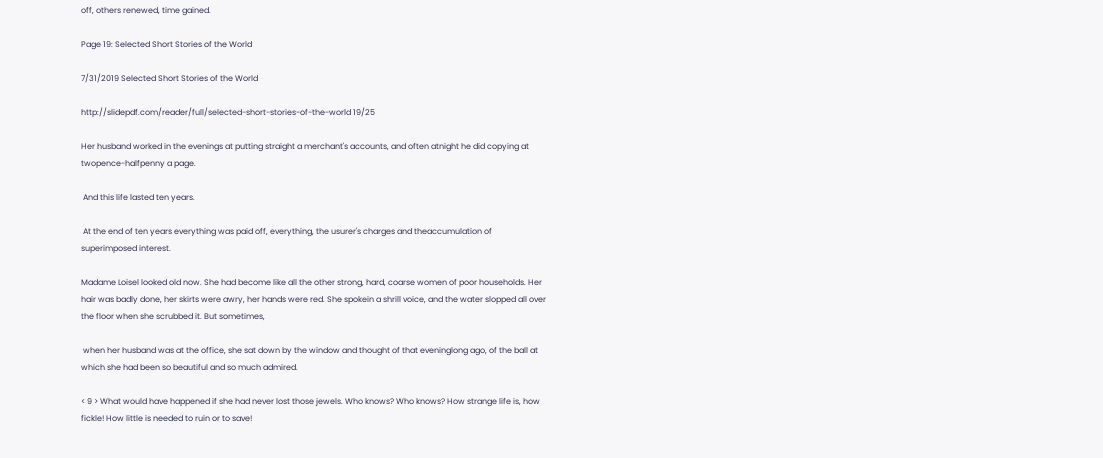off, others renewed, time gained.

Page 19: Selected Short Stories of the World

7/31/2019 Selected Short Stories of the World

http://slidepdf.com/reader/full/selected-short-stories-of-the-world 19/25

Her husband worked in the evenings at putting straight a merchant's accounts, and often atnight he did copying at twopence-halfpenny a page.

 And this life lasted ten years.

 At the end of ten years everything was paid off, everything, the usurer's charges and theaccumulation of superimposed interest.

Madame Loisel looked old now. She had become like all the other strong, hard, coarse women of poor households. Her hair was badly done, her skirts were awry, her hands were red. She spokein a shrill voice, and the water slopped all over the floor when she scrubbed it. But sometimes,

 when her husband was at the office, she sat down by the window and thought of that eveninglong ago, of the ball at which she had been so beautiful and so much admired.

< 9 > What would have happened if she had never lost those jewels. Who knows? Who knows? How strange life is, how fickle! How little is needed to ruin or to save!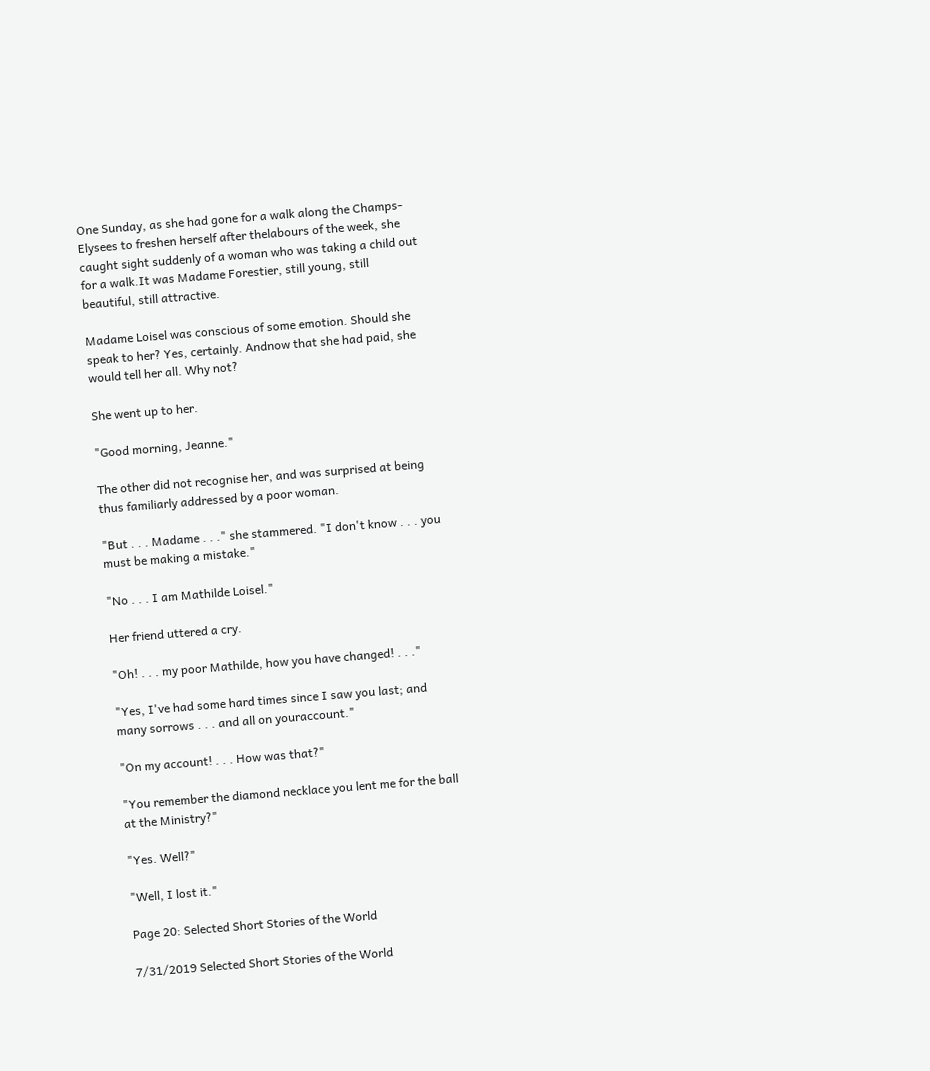One Sunday, as she had gone for a walk along the Champs-Elysees to freshen herself after thelabours of the week, she caught sight suddenly of a woman who was taking a child out for a walk.It was Madame Forestier, still young, still beautiful, still attractive.

Madame Loisel was conscious of some emotion. Should she speak to her? Yes, certainly. Andnow that she had paid, she would tell her all. Why not?

She went up to her.

"Good morning, Jeanne."

The other did not recognise her, and was surprised at being thus familiarly addressed by a poor woman.

"But . . . Madame . . ." she stammered. "I don't know . . . you must be making a mistake."

"No . . . I am Mathilde Loisel."

Her friend uttered a cry.

"Oh! . . . my poor Mathilde, how you have changed! . . ."

"Yes, I've had some hard times since I saw you last; and many sorrows . . . and all on youraccount."

"On my account! . . . How was that?"

"You remember the diamond necklace you lent me for the ball at the Ministry?"

"Yes. Well?"

"Well, I lost it."

Page 20: Selected Short Stories of the World

7/31/2019 Selected Short Stories of the World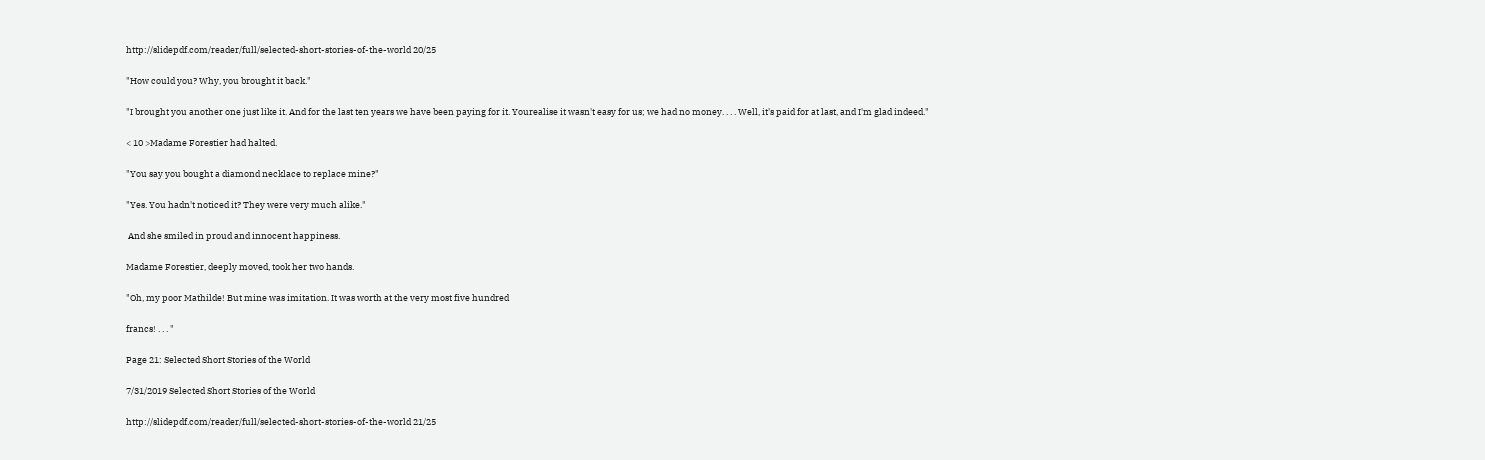http://slidepdf.com/reader/full/selected-short-stories-of-the-world 20/25

"How could you? Why, you brought it back."

"I brought you another one just like it. And for the last ten years we have been paying for it. Yourealise it wasn't easy for us; we had no money. . . . Well, it's paid for at last, and I'm glad indeed."

< 10 >Madame Forestier had halted.

"You say you bought a diamond necklace to replace mine?"

"Yes. You hadn't noticed it? They were very much alike."

 And she smiled in proud and innocent happiness.

Madame Forestier, deeply moved, took her two hands.

"Oh, my poor Mathilde! But mine was imitation. It was worth at the very most five hundred

francs! . . . "

Page 21: Selected Short Stories of the World

7/31/2019 Selected Short Stories of the World

http://slidepdf.com/reader/full/selected-short-stories-of-the-world 21/25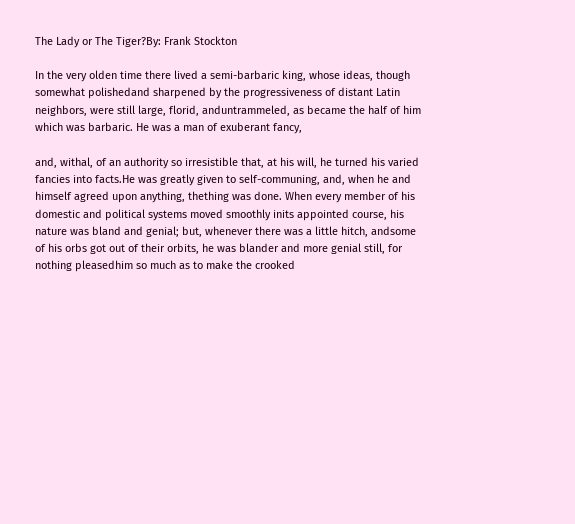The Lady or The Tiger?By: Frank Stockton

In the very olden time there lived a semi-barbaric king, whose ideas, though somewhat polishedand sharpened by the progressiveness of distant Latin neighbors, were still large, florid, anduntrammeled, as became the half of him which was barbaric. He was a man of exuberant fancy,

and, withal, of an authority so irresistible that, at his will, he turned his varied fancies into facts.He was greatly given to self-communing, and, when he and himself agreed upon anything, thething was done. When every member of his domestic and political systems moved smoothly inits appointed course, his nature was bland and genial; but, whenever there was a little hitch, andsome of his orbs got out of their orbits, he was blander and more genial still, for nothing pleasedhim so much as to make the crooked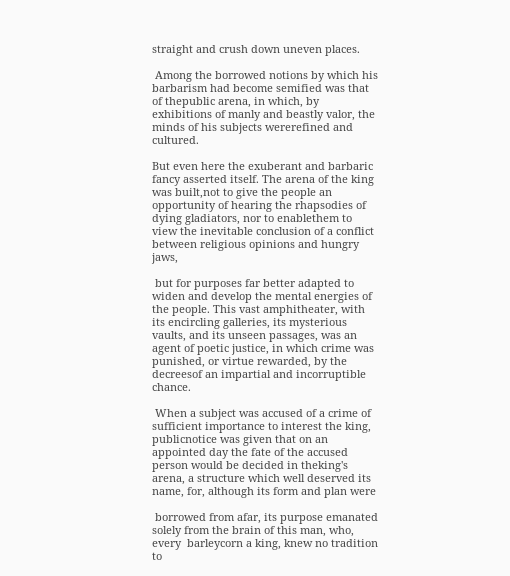straight and crush down uneven places.

 Among the borrowed notions by which his barbarism had become semified was that of thepublic arena, in which, by exhibitions of manly and beastly valor, the minds of his subjects wererefined and cultured.

But even here the exuberant and barbaric fancy asserted itself. The arena of the king was built,not to give the people an opportunity of hearing the rhapsodies of dying gladiators, nor to enablethem to view the inevitable conclusion of a conflict between religious opinions and hungry jaws,

 but for purposes far better adapted to widen and develop the mental energies of the people. This vast amphitheater, with its encircling galleries, its mysterious vaults, and its unseen passages, was an agent of poetic justice, in which crime was punished, or virtue rewarded, by the decreesof an impartial and incorruptible chance.

 When a subject was accused of a crime of sufficient importance to interest the king, publicnotice was given that on an appointed day the fate of the accused person would be decided in theking's arena, a structure which well deserved its name, for, although its form and plan were

 borrowed from afar, its purpose emanated solely from the brain of this man, who, every  barleycorn a king, knew no tradition to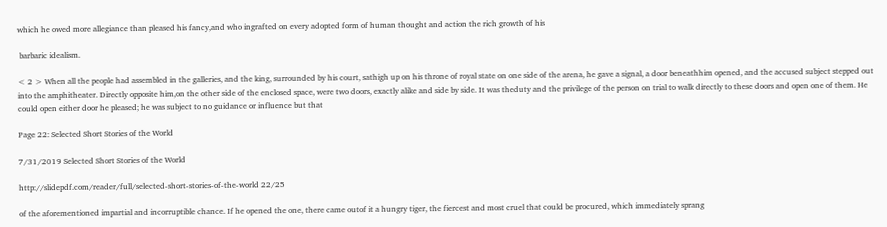which he owed more allegiance than pleased his fancy,and who ingrafted on every adopted form of human thought and action the rich growth of his

 barbaric idealism.

< 2 > When all the people had assembled in the galleries, and the king, surrounded by his court, sathigh up on his throne of royal state on one side of the arena, he gave a signal, a door beneathhim opened, and the accused subject stepped out into the amphitheater. Directly opposite him,on the other side of the enclosed space, were two doors, exactly alike and side by side. It was theduty and the privilege of the person on trial to walk directly to these doors and open one of them. He could open either door he pleased; he was subject to no guidance or influence but that

Page 22: Selected Short Stories of the World

7/31/2019 Selected Short Stories of the World

http://slidepdf.com/reader/full/selected-short-stories-of-the-world 22/25

of the aforementioned impartial and incorruptible chance. If he opened the one, there came outof it a hungry tiger, the fiercest and most cruel that could be procured, which immediately sprang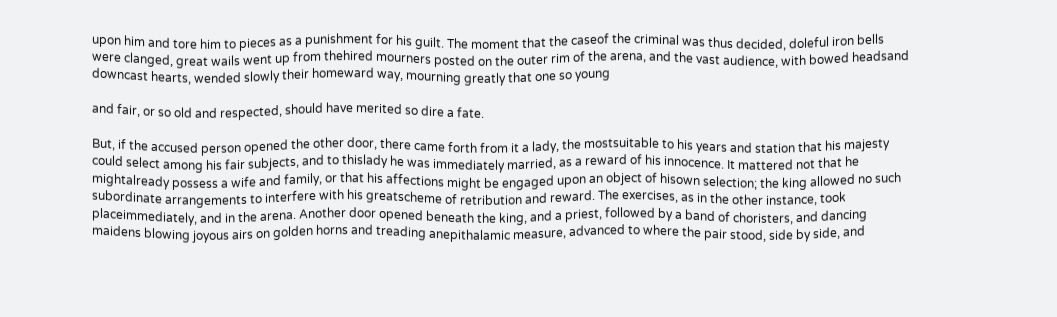upon him and tore him to pieces as a punishment for his guilt. The moment that the caseof the criminal was thus decided, doleful iron bells were clanged, great wails went up from thehired mourners posted on the outer rim of the arena, and the vast audience, with bowed headsand downcast hearts, wended slowly their homeward way, mourning greatly that one so young

and fair, or so old and respected, should have merited so dire a fate.

But, if the accused person opened the other door, there came forth from it a lady, the mostsuitable to his years and station that his majesty could select among his fair subjects, and to thislady he was immediately married, as a reward of his innocence. It mattered not that he mightalready possess a wife and family, or that his affections might be engaged upon an object of hisown selection; the king allowed no such subordinate arrangements to interfere with his greatscheme of retribution and reward. The exercises, as in the other instance, took placeimmediately, and in the arena. Another door opened beneath the king, and a priest, followed by a band of choristers, and dancing maidens blowing joyous airs on golden horns and treading anepithalamic measure, advanced to where the pair stood, side by side, and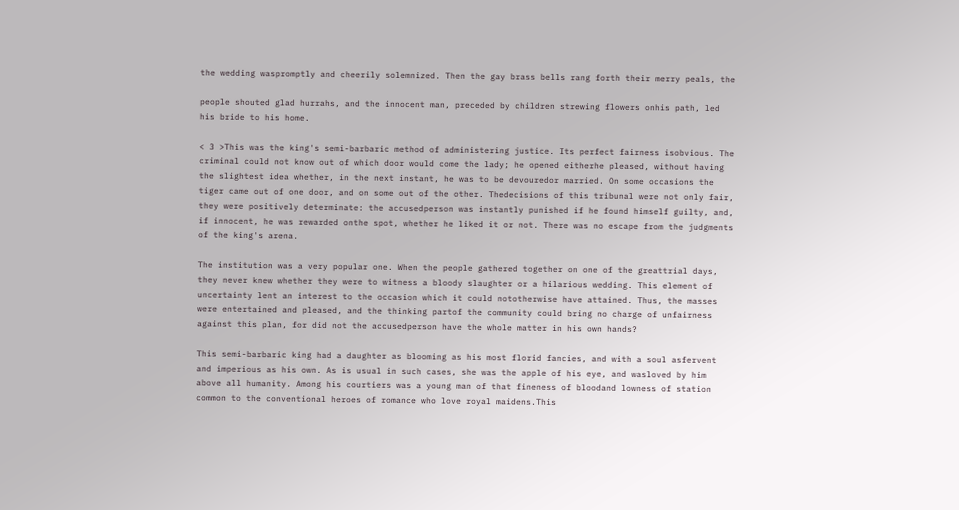the wedding waspromptly and cheerily solemnized. Then the gay brass bells rang forth their merry peals, the

people shouted glad hurrahs, and the innocent man, preceded by children strewing flowers onhis path, led his bride to his home.

< 3 >This was the king's semi-barbaric method of administering justice. Its perfect fairness isobvious. The criminal could not know out of which door would come the lady; he opened eitherhe pleased, without having the slightest idea whether, in the next instant, he was to be devouredor married. On some occasions the tiger came out of one door, and on some out of the other. Thedecisions of this tribunal were not only fair, they were positively determinate: the accusedperson was instantly punished if he found himself guilty, and, if innocent, he was rewarded onthe spot, whether he liked it or not. There was no escape from the judgments of the king's arena.

The institution was a very popular one. When the people gathered together on one of the greattrial days, they never knew whether they were to witness a bloody slaughter or a hilarious wedding. This element of uncertainty lent an interest to the occasion which it could nototherwise have attained. Thus, the masses were entertained and pleased, and the thinking partof the community could bring no charge of unfairness against this plan, for did not the accusedperson have the whole matter in his own hands?

This semi-barbaric king had a daughter as blooming as his most florid fancies, and with a soul asfervent and imperious as his own. As is usual in such cases, she was the apple of his eye, and wasloved by him above all humanity. Among his courtiers was a young man of that fineness of bloodand lowness of station common to the conventional heroes of romance who love royal maidens.This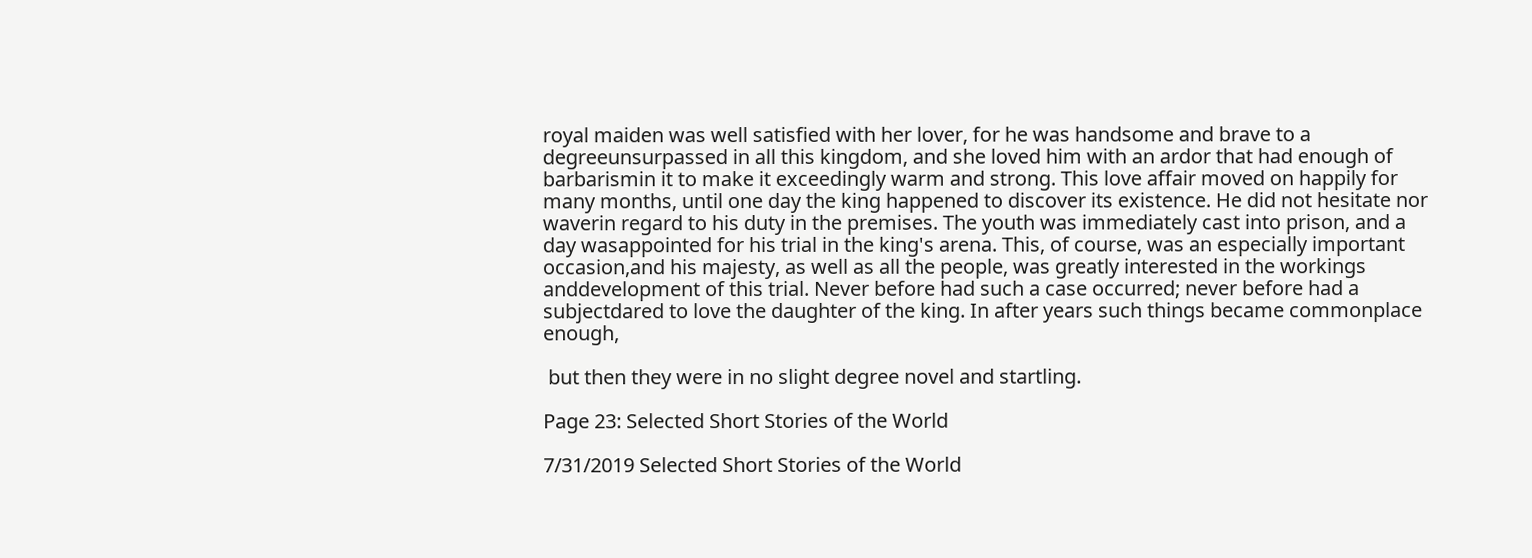royal maiden was well satisfied with her lover, for he was handsome and brave to a degreeunsurpassed in all this kingdom, and she loved him with an ardor that had enough of barbarismin it to make it exceedingly warm and strong. This love affair moved on happily for many months, until one day the king happened to discover its existence. He did not hesitate nor waverin regard to his duty in the premises. The youth was immediately cast into prison, and a day wasappointed for his trial in the king's arena. This, of course, was an especially important occasion,and his majesty, as well as all the people, was greatly interested in the workings anddevelopment of this trial. Never before had such a case occurred; never before had a subjectdared to love the daughter of the king. In after years such things became commonplace enough,

 but then they were in no slight degree novel and startling.

Page 23: Selected Short Stories of the World

7/31/2019 Selected Short Stories of the World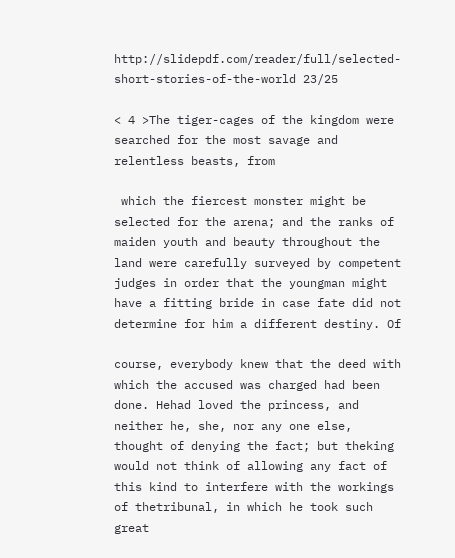http://slidepdf.com/reader/full/selected-short-stories-of-the-world 23/25

< 4 >The tiger-cages of the kingdom were searched for the most savage and relentless beasts, from

 which the fiercest monster might be selected for the arena; and the ranks of maiden youth and beauty throughout the land were carefully surveyed by competent judges in order that the youngman might have a fitting bride in case fate did not determine for him a different destiny. Of

course, everybody knew that the deed with which the accused was charged had been done. Hehad loved the princess, and neither he, she, nor any one else, thought of denying the fact; but theking would not think of allowing any fact of this kind to interfere with the workings of thetribunal, in which he took such great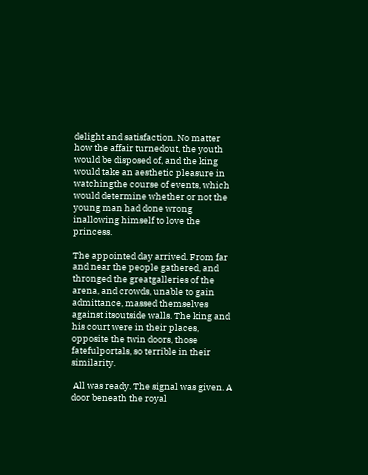delight and satisfaction. No matter how the affair turnedout, the youth would be disposed of, and the king would take an aesthetic pleasure in watchingthe course of events, which would determine whether or not the young man had done wrong inallowing himself to love the princess.

The appointed day arrived. From far and near the people gathered, and thronged the greatgalleries of the arena, and crowds, unable to gain admittance, massed themselves against itsoutside walls. The king and his court were in their places, opposite the twin doors, those fatefulportals, so terrible in their similarity.

 All was ready. The signal was given. A door beneath the royal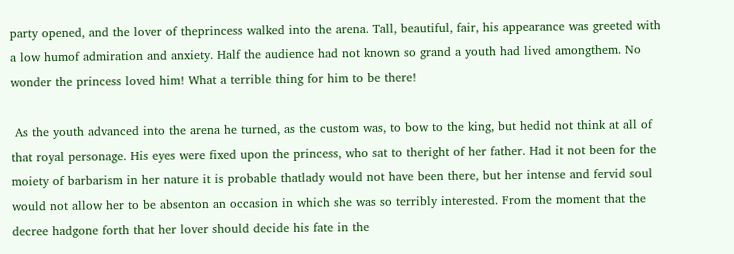party opened, and the lover of theprincess walked into the arena. Tall, beautiful, fair, his appearance was greeted with a low humof admiration and anxiety. Half the audience had not known so grand a youth had lived amongthem. No wonder the princess loved him! What a terrible thing for him to be there!

 As the youth advanced into the arena he turned, as the custom was, to bow to the king, but hedid not think at all of that royal personage. His eyes were fixed upon the princess, who sat to theright of her father. Had it not been for the moiety of barbarism in her nature it is probable thatlady would not have been there, but her intense and fervid soul would not allow her to be absenton an occasion in which she was so terribly interested. From the moment that the decree hadgone forth that her lover should decide his fate in the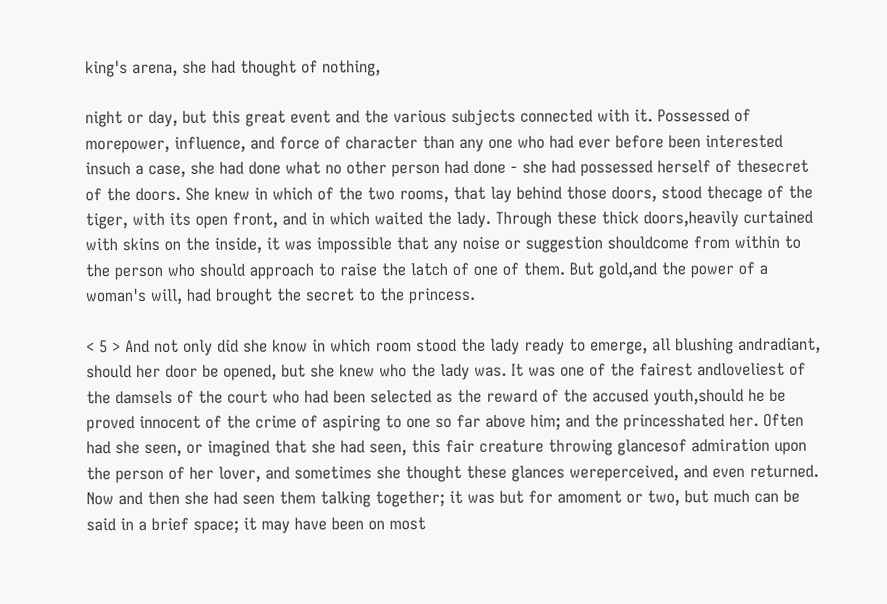king's arena, she had thought of nothing,

night or day, but this great event and the various subjects connected with it. Possessed of morepower, influence, and force of character than any one who had ever before been interested insuch a case, she had done what no other person had done - she had possessed herself of thesecret of the doors. She knew in which of the two rooms, that lay behind those doors, stood thecage of the tiger, with its open front, and in which waited the lady. Through these thick doors,heavily curtained with skins on the inside, it was impossible that any noise or suggestion shouldcome from within to the person who should approach to raise the latch of one of them. But gold,and the power of a woman's will, had brought the secret to the princess.

< 5 > And not only did she know in which room stood the lady ready to emerge, all blushing andradiant, should her door be opened, but she knew who the lady was. It was one of the fairest andloveliest of the damsels of the court who had been selected as the reward of the accused youth,should he be proved innocent of the crime of aspiring to one so far above him; and the princesshated her. Often had she seen, or imagined that she had seen, this fair creature throwing glancesof admiration upon the person of her lover, and sometimes she thought these glances wereperceived, and even returned. Now and then she had seen them talking together; it was but for amoment or two, but much can be said in a brief space; it may have been on most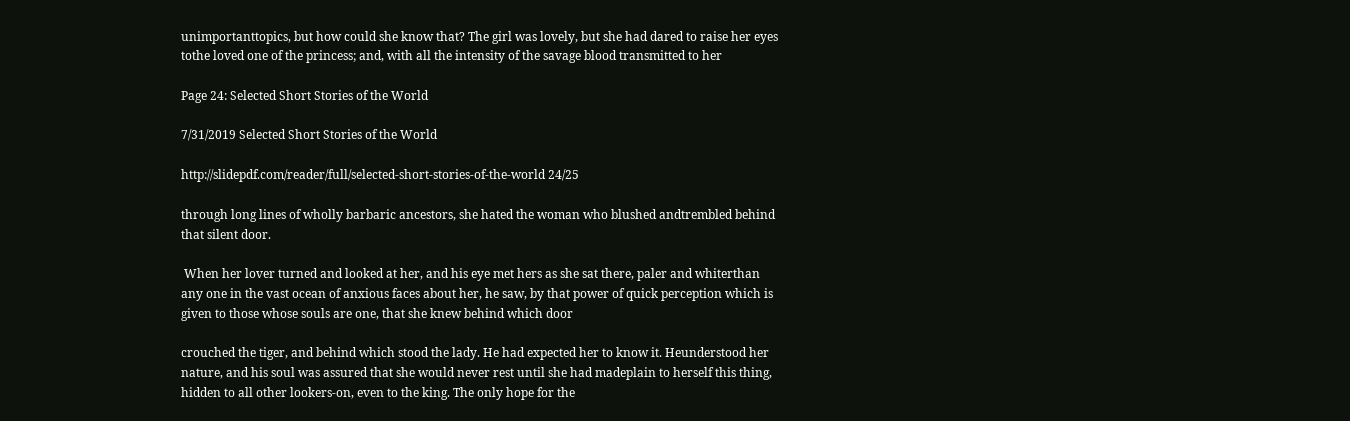unimportanttopics, but how could she know that? The girl was lovely, but she had dared to raise her eyes tothe loved one of the princess; and, with all the intensity of the savage blood transmitted to her

Page 24: Selected Short Stories of the World

7/31/2019 Selected Short Stories of the World

http://slidepdf.com/reader/full/selected-short-stories-of-the-world 24/25

through long lines of wholly barbaric ancestors, she hated the woman who blushed andtrembled behind that silent door.

 When her lover turned and looked at her, and his eye met hers as she sat there, paler and whiterthan any one in the vast ocean of anxious faces about her, he saw, by that power of quick perception which is given to those whose souls are one, that she knew behind which door

crouched the tiger, and behind which stood the lady. He had expected her to know it. Heunderstood her nature, and his soul was assured that she would never rest until she had madeplain to herself this thing, hidden to all other lookers-on, even to the king. The only hope for the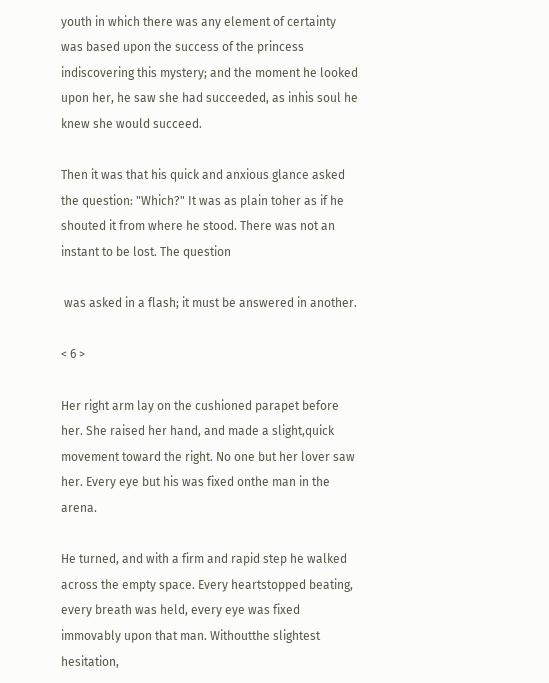youth in which there was any element of certainty was based upon the success of the princess indiscovering this mystery; and the moment he looked upon her, he saw she had succeeded, as inhis soul he knew she would succeed.

Then it was that his quick and anxious glance asked the question: "Which?" It was as plain toher as if he shouted it from where he stood. There was not an instant to be lost. The question

 was asked in a flash; it must be answered in another.

< 6 >

Her right arm lay on the cushioned parapet before her. She raised her hand, and made a slight,quick movement toward the right. No one but her lover saw her. Every eye but his was fixed onthe man in the arena.

He turned, and with a firm and rapid step he walked across the empty space. Every heartstopped beating, every breath was held, every eye was fixed immovably upon that man. Withoutthe slightest hesitation,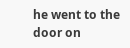he went to the door on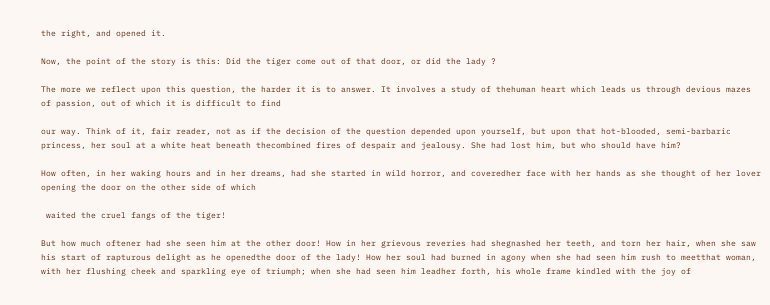the right, and opened it.

Now, the point of the story is this: Did the tiger come out of that door, or did the lady ?

The more we reflect upon this question, the harder it is to answer. It involves a study of thehuman heart which leads us through devious mazes of passion, out of which it is difficult to find

our way. Think of it, fair reader, not as if the decision of the question depended upon yourself, but upon that hot-blooded, semi-barbaric princess, her soul at a white heat beneath thecombined fires of despair and jealousy. She had lost him, but who should have him?

How often, in her waking hours and in her dreams, had she started in wild horror, and coveredher face with her hands as she thought of her lover opening the door on the other side of which

 waited the cruel fangs of the tiger!

But how much oftener had she seen him at the other door! How in her grievous reveries had shegnashed her teeth, and torn her hair, when she saw his start of rapturous delight as he openedthe door of the lady! How her soul had burned in agony when she had seen him rush to meetthat woman, with her flushing cheek and sparkling eye of triumph; when she had seen him leadher forth, his whole frame kindled with the joy of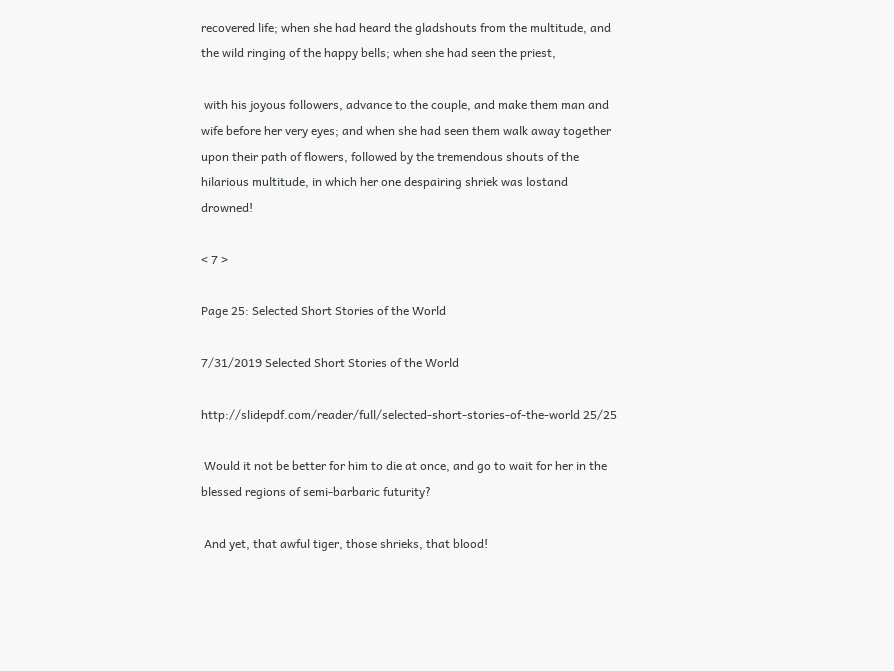recovered life; when she had heard the gladshouts from the multitude, and the wild ringing of the happy bells; when she had seen the priest,

 with his joyous followers, advance to the couple, and make them man and wife before her very eyes; and when she had seen them walk away together upon their path of flowers, followed by the tremendous shouts of the hilarious multitude, in which her one despairing shriek was lostand drowned!

< 7 >

Page 25: Selected Short Stories of the World

7/31/2019 Selected Short Stories of the World

http://slidepdf.com/reader/full/selected-short-stories-of-the-world 25/25

 Would it not be better for him to die at once, and go to wait for her in the blessed regions of semi-barbaric futurity?

 And yet, that awful tiger, those shrieks, that blood!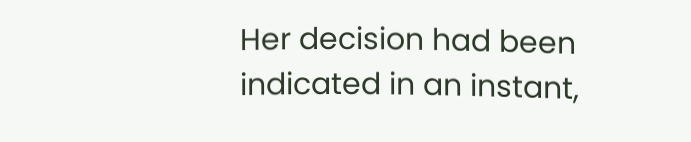Her decision had been indicated in an instant,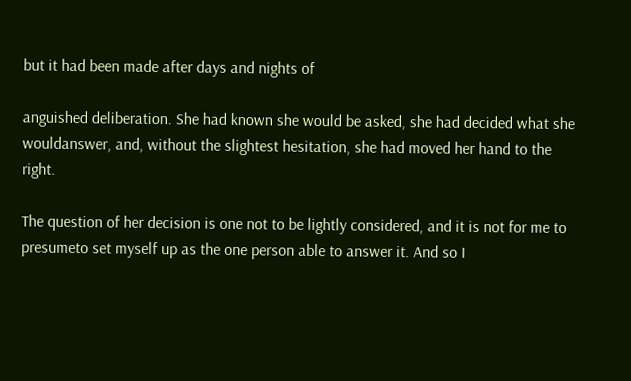but it had been made after days and nights of

anguished deliberation. She had known she would be asked, she had decided what she wouldanswer, and, without the slightest hesitation, she had moved her hand to the right.

The question of her decision is one not to be lightly considered, and it is not for me to presumeto set myself up as the one person able to answer it. And so I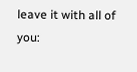leave it with all of you: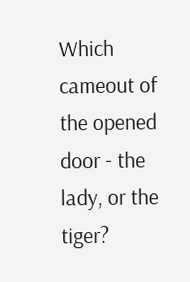Which cameout of the opened door - the lady, or the tiger?